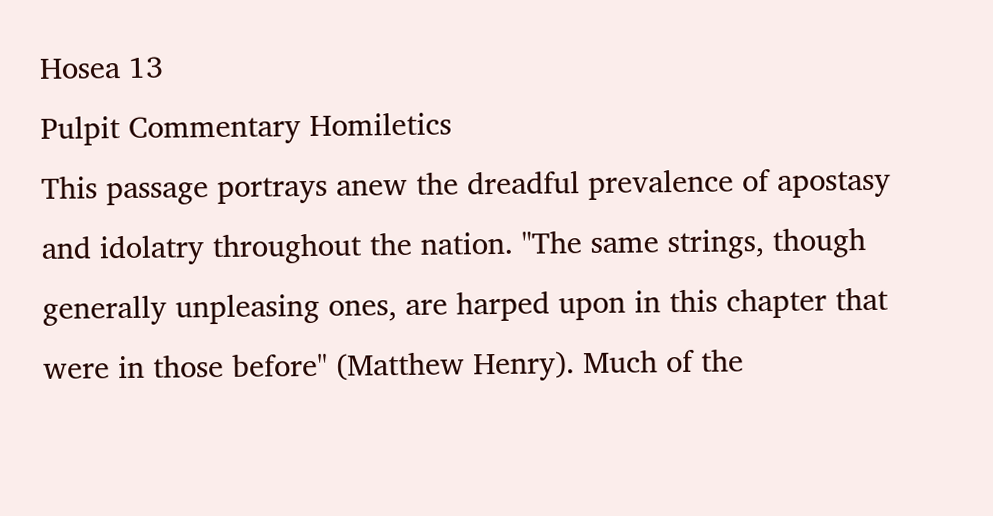Hosea 13
Pulpit Commentary Homiletics
This passage portrays anew the dreadful prevalence of apostasy and idolatry throughout the nation. "The same strings, though generally unpleasing ones, are harped upon in this chapter that were in those before" (Matthew Henry). Much of the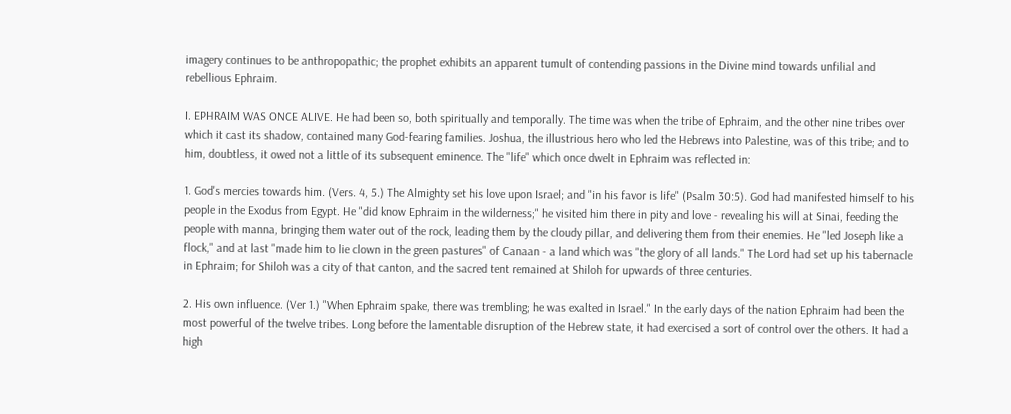imagery continues to be anthropopathic; the prophet exhibits an apparent tumult of contending passions in the Divine mind towards unfilial and rebellious Ephraim.

I. EPHRAIM WAS ONCE ALIVE. He had been so, both spiritually and temporally. The time was when the tribe of Ephraim, and the other nine tribes over which it cast its shadow, contained many God-fearing families. Joshua, the illustrious hero who led the Hebrews into Palestine, was of this tribe; and to him, doubtless, it owed not a little of its subsequent eminence. The "life" which once dwelt in Ephraim was reflected in:

1. God's mercies towards him. (Vers. 4, 5.) The Almighty set his love upon Israel; and "in his favor is life" (Psalm 30:5). God had manifested himself to his people in the Exodus from Egypt. He "did know Ephraim in the wilderness;" he visited him there in pity and love - revealing his will at Sinai, feeding the people with manna, bringing them water out of the rock, leading them by the cloudy pillar, and delivering them from their enemies. He "led Joseph like a flock," and at last "made him to lie clown in the green pastures" of Canaan - a land which was "the glory of all lands." The Lord had set up his tabernacle in Ephraim; for Shiloh was a city of that canton, and the sacred tent remained at Shiloh for upwards of three centuries.

2. His own influence. (Ver 1.) "When Ephraim spake, there was trembling; he was exalted in Israel." In the early days of the nation Ephraim had been the most powerful of the twelve tribes. Long before the lamentable disruption of the Hebrew state, it had exercised a sort of control over the others. It had a high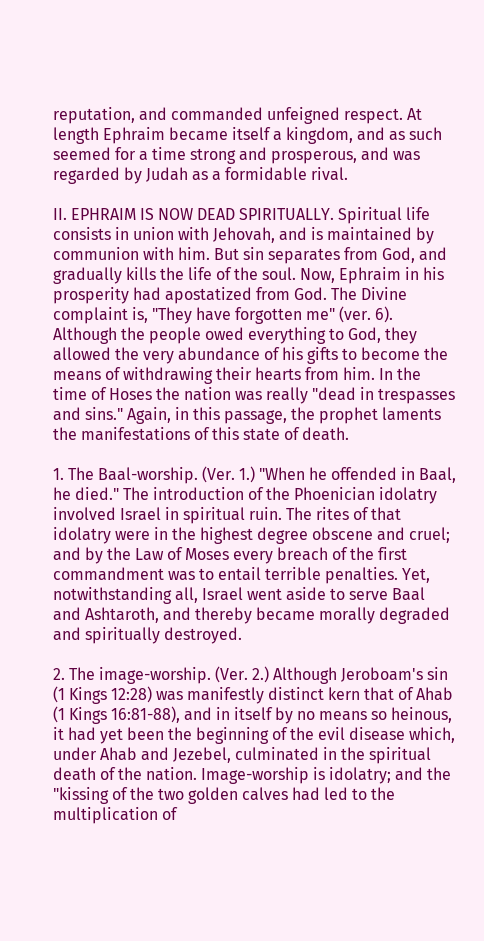reputation, and commanded unfeigned respect. At length Ephraim became itself a kingdom, and as such seemed for a time strong and prosperous, and was regarded by Judah as a formidable rival.

II. EPHRAIM IS NOW DEAD SPIRITUALLY. Spiritual life consists in union with Jehovah, and is maintained by communion with him. But sin separates from God, and gradually kills the life of the soul. Now, Ephraim in his prosperity had apostatized from God. The Divine complaint is, "They have forgotten me" (ver. 6). Although the people owed everything to God, they allowed the very abundance of his gifts to become the means of withdrawing their hearts from him. In the time of Hoses the nation was really "dead in trespasses and sins." Again, in this passage, the prophet laments the manifestations of this state of death.

1. The Baal-worship. (Ver. 1.) "When he offended in Baal, he died." The introduction of the Phoenician idolatry involved Israel in spiritual ruin. The rites of that idolatry were in the highest degree obscene and cruel; and by the Law of Moses every breach of the first commandment was to entail terrible penalties. Yet, notwithstanding all, Israel went aside to serve Baal and Ashtaroth, and thereby became morally degraded and spiritually destroyed.

2. The image-worship. (Ver. 2.) Although Jeroboam's sin (1 Kings 12:28) was manifestly distinct kern that of Ahab (1 Kings 16:81-88), and in itself by no means so heinous, it had yet been the beginning of the evil disease which, under Ahab and Jezebel, culminated in the spiritual death of the nation. Image-worship is idolatry; and the "kissing of the two golden calves had led to the multiplication of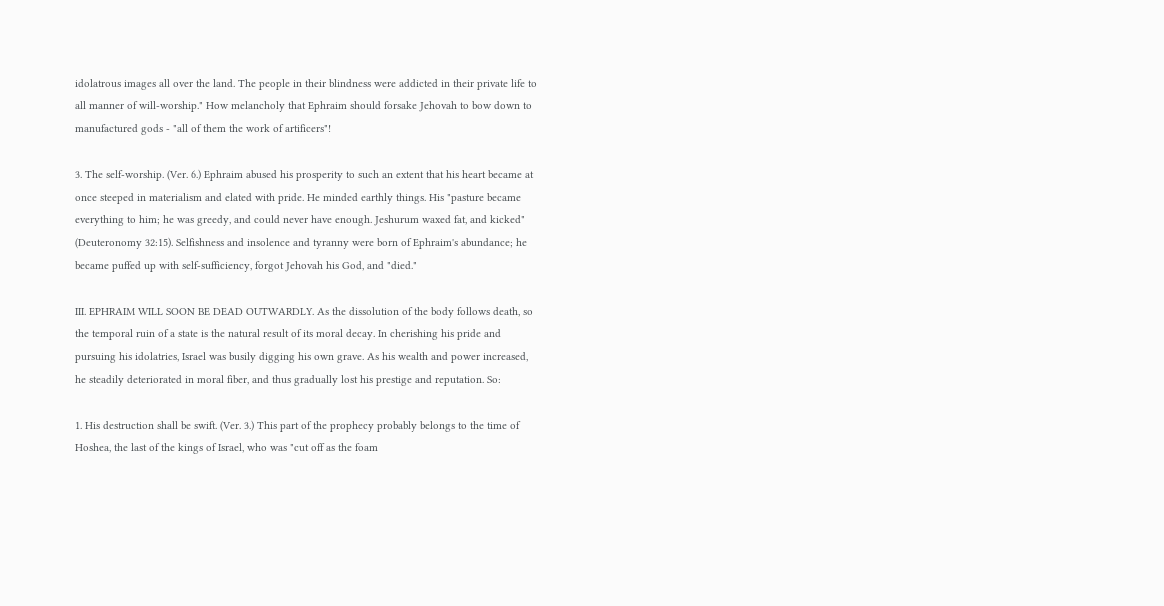idolatrous images all over the land. The people in their blindness were addicted in their private life to all manner of will-worship." How melancholy that Ephraim should forsake Jehovah to bow down to manufactured gods - "all of them the work of artificers"!

3. The self-worship. (Ver. 6.) Ephraim abused his prosperity to such an extent that his heart became at once steeped in materialism and elated with pride. He minded earthly things. His "pasture became everything to him; he was greedy, and could never have enough. Jeshurum waxed fat, and kicked" (Deuteronomy 32:15). Selfishness and insolence and tyranny were born of Ephraim's abundance; he became puffed up with self-sufficiency, forgot Jehovah his God, and "died."

III. EPHRAIM WILL SOON BE DEAD OUTWARDLY. As the dissolution of the body follows death, so the temporal ruin of a state is the natural result of its moral decay. In cherishing his pride and pursuing his idolatries, Israel was busily digging his own grave. As his wealth and power increased, he steadily deteriorated in moral fiber, and thus gradually lost his prestige and reputation. So:

1. His destruction shall be swift. (Ver. 3.) This part of the prophecy probably belongs to the time of Hoshea, the last of the kings of Israel, who was "cut off as the foam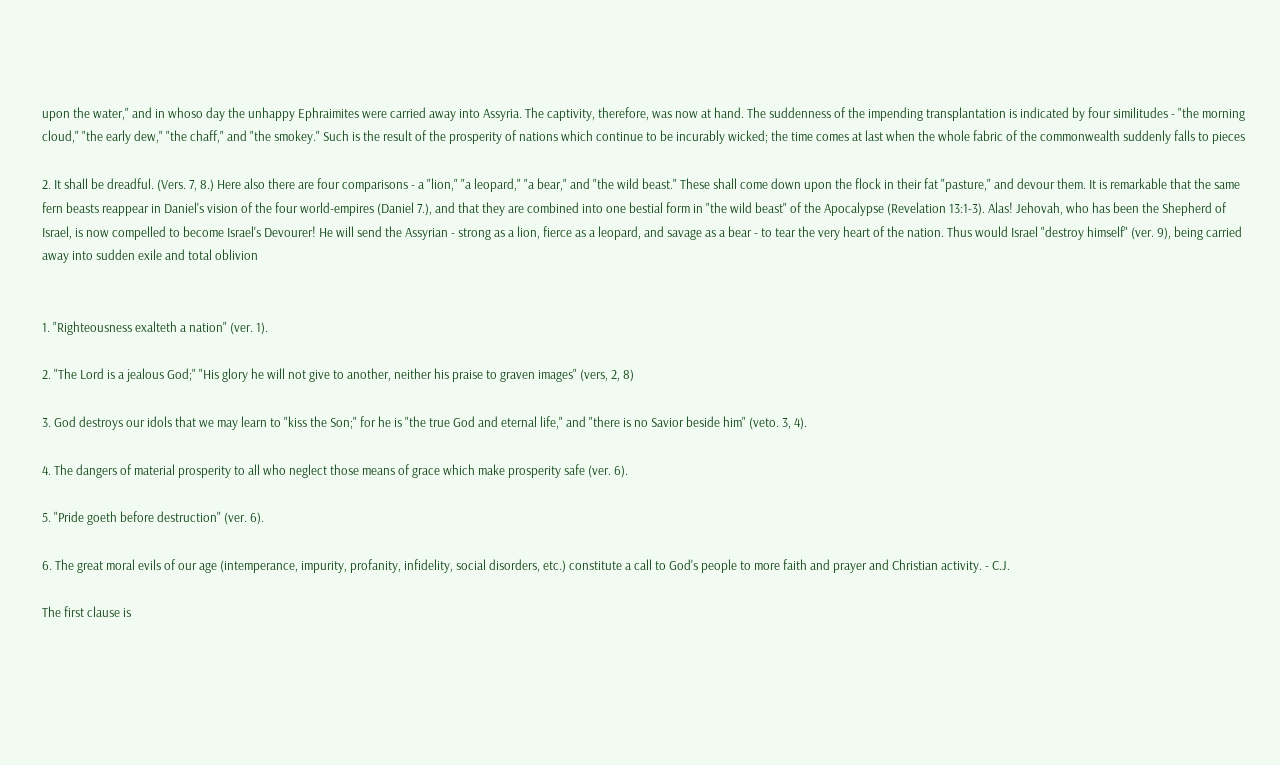upon the water," and in whoso day the unhappy Ephraimites were carried away into Assyria. The captivity, therefore, was now at hand. The suddenness of the impending transplantation is indicated by four similitudes - "the morning cloud," "the early dew," "the chaff," and "the smokey." Such is the result of the prosperity of nations which continue to be incurably wicked; the time comes at last when the whole fabric of the commonwealth suddenly falls to pieces

2. It shall be dreadful. (Vers. 7, 8.) Here also there are four comparisons - a "lion," "a leopard," "a bear," and "the wild beast." These shall come down upon the flock in their fat "pasture," and devour them. It is remarkable that the same fern beasts reappear in Daniel's vision of the four world-empires (Daniel 7.), and that they are combined into one bestial form in "the wild beast" of the Apocalypse (Revelation 13:1-3). Alas! Jehovah, who has been the Shepherd of Israel, is now compelled to become Israel's Devourer! He will send the Assyrian - strong as a lion, fierce as a leopard, and savage as a bear - to tear the very heart of the nation. Thus would Israel "destroy himself" (ver. 9), being carried away into sudden exile and total oblivion


1. "Righteousness exalteth a nation" (ver. 1).

2. "The Lord is a jealous God;" "His glory he will not give to another, neither his praise to graven images" (vers, 2, 8)

3. God destroys our idols that we may learn to "kiss the Son;" for he is "the true God and eternal life," and "there is no Savior beside him" (veto. 3, 4).

4. The dangers of material prosperity to all who neglect those means of grace which make prosperity safe (ver. 6).

5. "Pride goeth before destruction" (ver. 6).

6. The great moral evils of our age (intemperance, impurity, profanity, infidelity, social disorders, etc.) constitute a call to God's people to more faith and prayer and Christian activity. - C.J.

The first clause is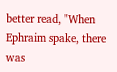better read, "When Ephraim spake, there was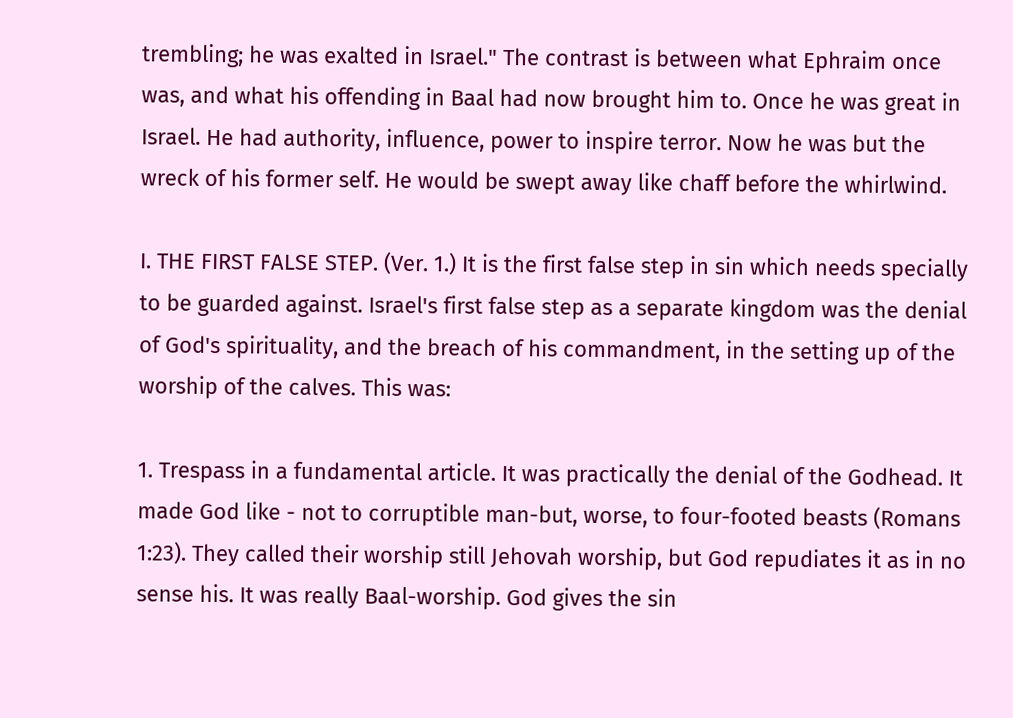trembling; he was exalted in Israel." The contrast is between what Ephraim once was, and what his offending in Baal had now brought him to. Once he was great in Israel. He had authority, influence, power to inspire terror. Now he was but the wreck of his former self. He would be swept away like chaff before the whirlwind.

I. THE FIRST FALSE STEP. (Ver. 1.) It is the first false step in sin which needs specially to be guarded against. Israel's first false step as a separate kingdom was the denial of God's spirituality, and the breach of his commandment, in the setting up of the worship of the calves. This was:

1. Trespass in a fundamental article. It was practically the denial of the Godhead. It made God like - not to corruptible man-but, worse, to four-footed beasts (Romans 1:23). They called their worship still Jehovah worship, but God repudiates it as in no sense his. It was really Baal-worship. God gives the sin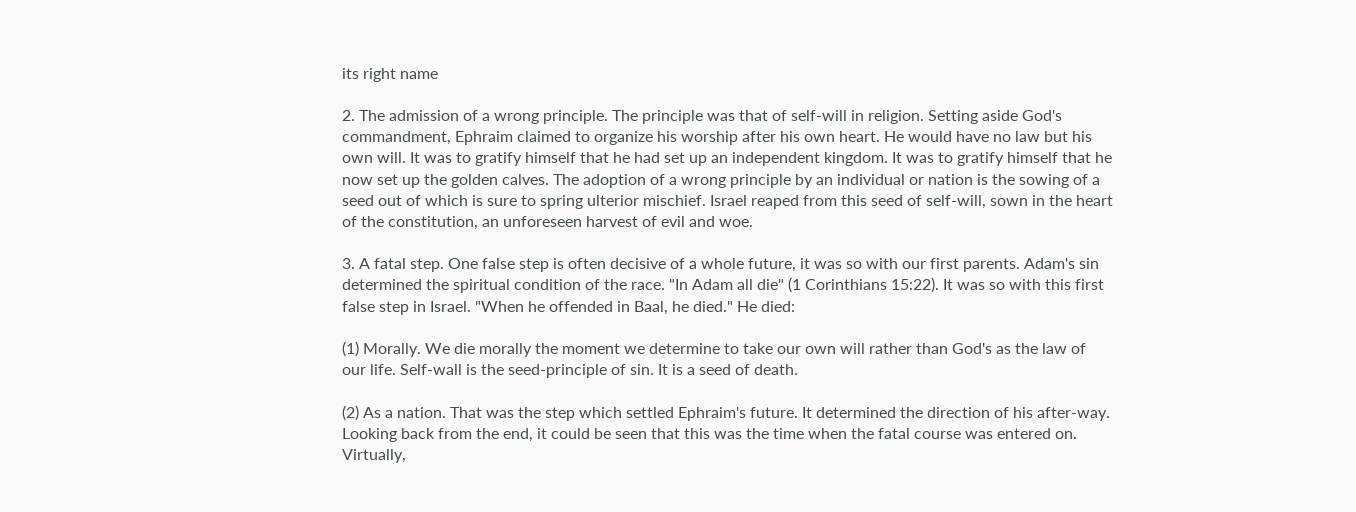its right name

2. The admission of a wrong principle. The principle was that of self-will in religion. Setting aside God's commandment, Ephraim claimed to organize his worship after his own heart. He would have no law but his own will. It was to gratify himself that he had set up an independent kingdom. It was to gratify himself that he now set up the golden calves. The adoption of a wrong principle by an individual or nation is the sowing of a seed out of which is sure to spring ulterior mischief. Israel reaped from this seed of self-will, sown in the heart of the constitution, an unforeseen harvest of evil and woe.

3. A fatal step. One false step is often decisive of a whole future, it was so with our first parents. Adam's sin determined the spiritual condition of the race. "In Adam all die" (1 Corinthians 15:22). It was so with this first false step in Israel. "When he offended in Baal, he died." He died:

(1) Morally. We die morally the moment we determine to take our own will rather than God's as the law of our life. Self-wall is the seed-principle of sin. It is a seed of death.

(2) As a nation. That was the step which settled Ephraim's future. It determined the direction of his after-way. Looking back from the end, it could be seen that this was the time when the fatal course was entered on. Virtually,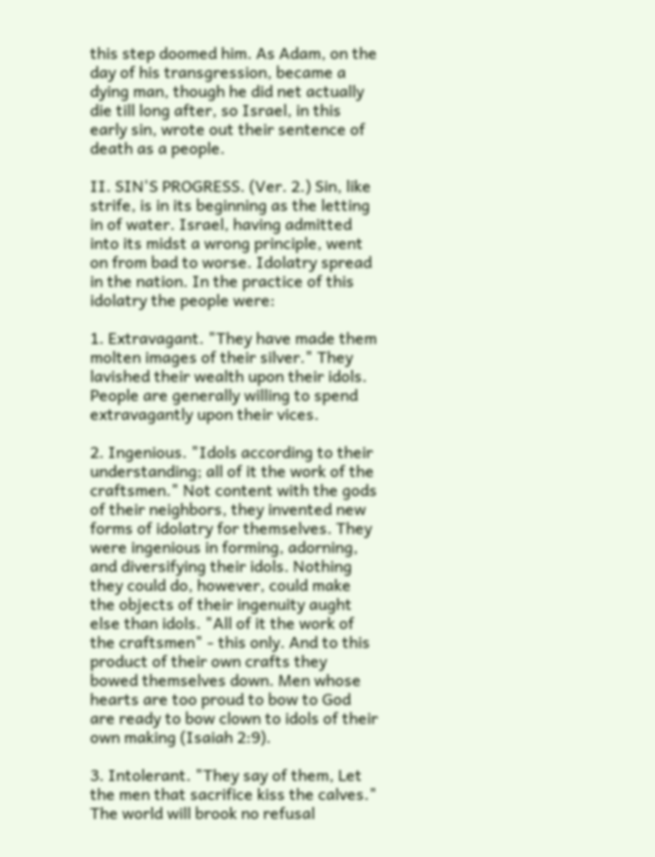this step doomed him. As Adam, on the day of his transgression, became a dying man, though he did net actually die till long after, so Israel, in this early sin, wrote out their sentence of death as a people.

II. SIN'S PROGRESS. (Ver. 2.) Sin, like strife, is in its beginning as the letting in of water. Israel, having admitted into its midst a wrong principle, went on from bad to worse. Idolatry spread in the nation. In the practice of this idolatry the people were:

1. Extravagant. "They have made them molten images of their silver." They lavished their wealth upon their idols. People are generally willing to spend extravagantly upon their vices.

2. Ingenious. "Idols according to their understanding; all of it the work of the craftsmen." Not content with the gods of their neighbors, they invented new forms of idolatry for themselves. They were ingenious in forming, adorning, and diversifying their idols. Nothing they could do, however, could make the objects of their ingenuity aught else than idols. "All of it the work of the craftsmen" - this only. And to this product of their own crafts they bowed themselves down. Men whose hearts are too proud to bow to God are ready to bow clown to idols of their own making (Isaiah 2:9).

3. Intolerant. "They say of them, Let the men that sacrifice kiss the calves." The world will brook no refusal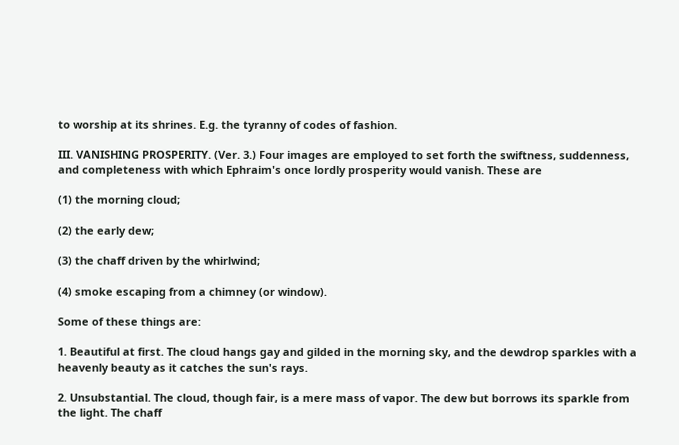to worship at its shrines. E.g. the tyranny of codes of fashion.

III. VANISHING PROSPERITY. (Ver. 3.) Four images are employed to set forth the swiftness, suddenness, and completeness with which Ephraim's once lordly prosperity would vanish. These are

(1) the morning cloud;

(2) the early dew;

(3) the chaff driven by the whirlwind;

(4) smoke escaping from a chimney (or window).

Some of these things are:

1. Beautiful at first. The cloud hangs gay and gilded in the morning sky, and the dewdrop sparkles with a heavenly beauty as it catches the sun's rays.

2. Unsubstantial. The cloud, though fair, is a mere mass of vapor. The dew but borrows its sparkle from the light. The chaff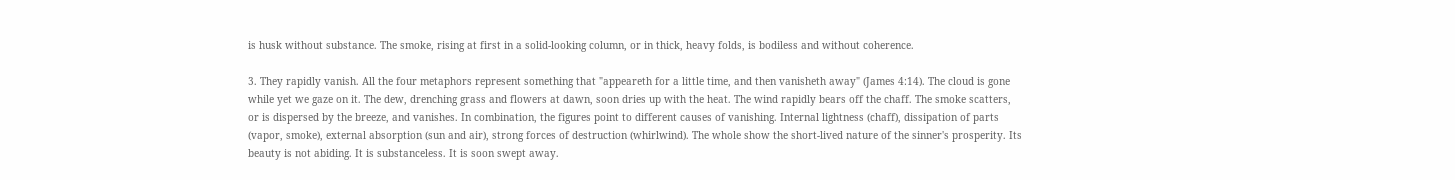is husk without substance. The smoke, rising at first in a solid-looking column, or in thick, heavy folds, is bodiless and without coherence.

3. They rapidly vanish. All the four metaphors represent something that "appeareth for a little time, and then vanisheth away" (James 4:14). The cloud is gone while yet we gaze on it. The dew, drenching grass and flowers at dawn, soon dries up with the heat. The wind rapidly bears off the chaff. The smoke scatters, or is dispersed by the breeze, and vanishes. In combination, the figures point to different causes of vanishing. Internal lightness (chaff), dissipation of parts (vapor, smoke), external absorption (sun and air), strong forces of destruction (whirlwind). The whole show the short-lived nature of the sinner's prosperity. Its beauty is not abiding. It is substanceless. It is soon swept away.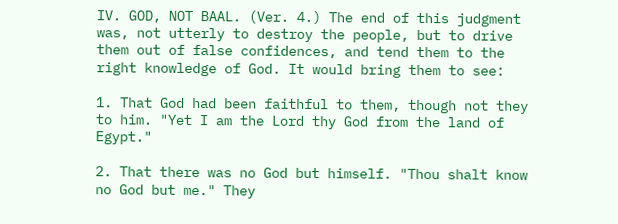IV. GOD, NOT BAAL. (Ver. 4.) The end of this judgment was, not utterly to destroy the people, but to drive them out of false confidences, and tend them to the right knowledge of God. It would bring them to see:

1. That God had been faithful to them, though not they to him. "Yet I am the Lord thy God from the land of Egypt."

2. That there was no God but himself. "Thou shalt know no God but me." They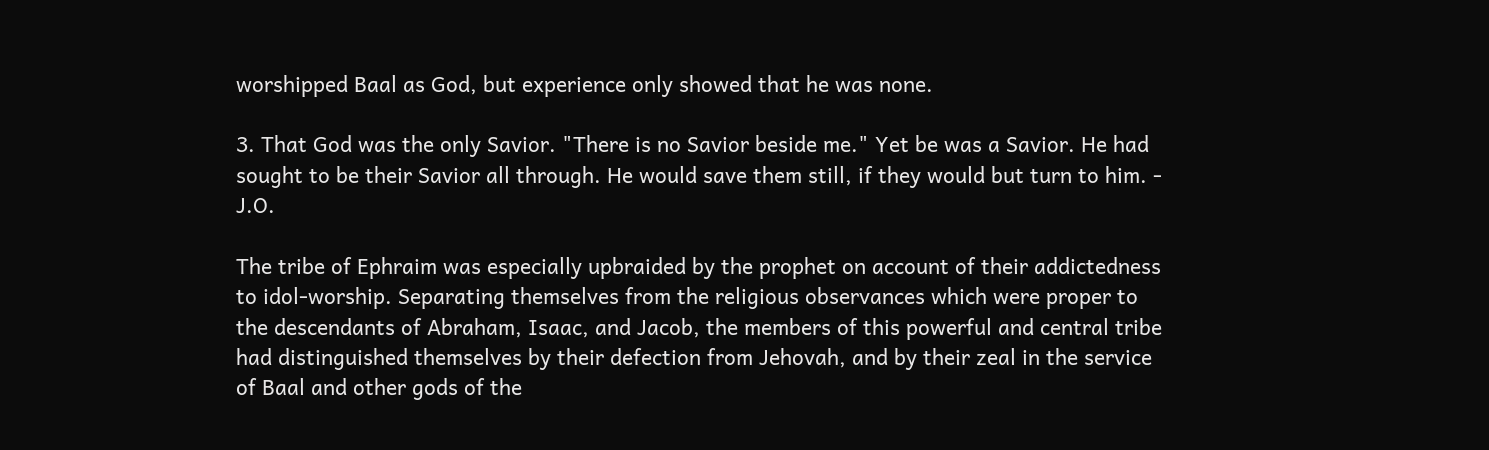worshipped Baal as God, but experience only showed that he was none.

3. That God was the only Savior. "There is no Savior beside me." Yet be was a Savior. He had sought to be their Savior all through. He would save them still, if they would but turn to him. - J.O.

The tribe of Ephraim was especially upbraided by the prophet on account of their addictedness to idol-worship. Separating themselves from the religious observances which were proper to the descendants of Abraham, Isaac, and Jacob, the members of this powerful and central tribe had distinguished themselves by their defection from Jehovah, and by their zeal in the service of Baal and other gods of the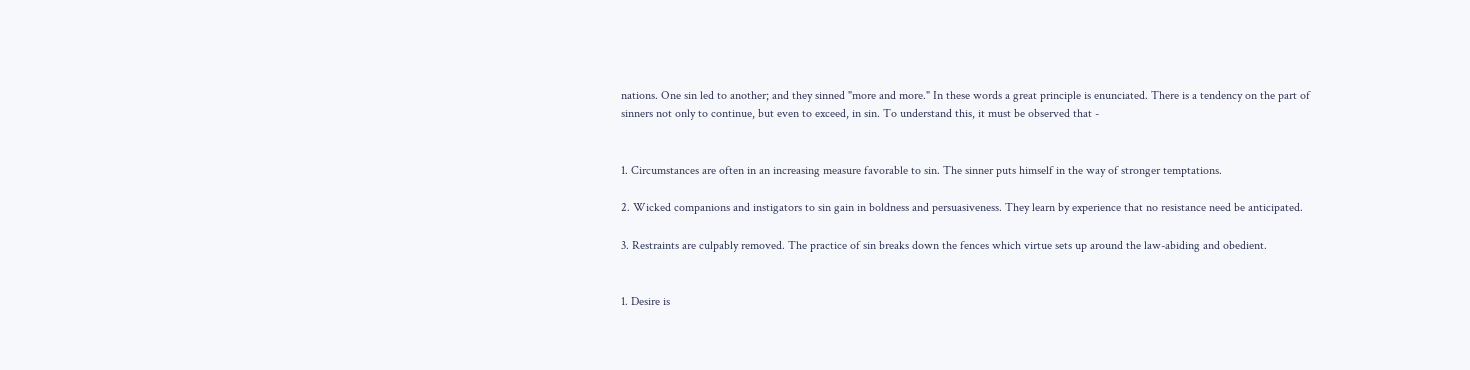nations. One sin led to another; and they sinned "more and more." In these words a great principle is enunciated. There is a tendency on the part of sinners not only to continue, but even to exceed, in sin. To understand this, it must be observed that -


1. Circumstances are often in an increasing measure favorable to sin. The sinner puts himself in the way of stronger temptations.

2. Wicked companions and instigators to sin gain in boldness and persuasiveness. They learn by experience that no resistance need be anticipated.

3. Restraints are culpably removed. The practice of sin breaks down the fences which virtue sets up around the law-abiding and obedient.


1. Desire is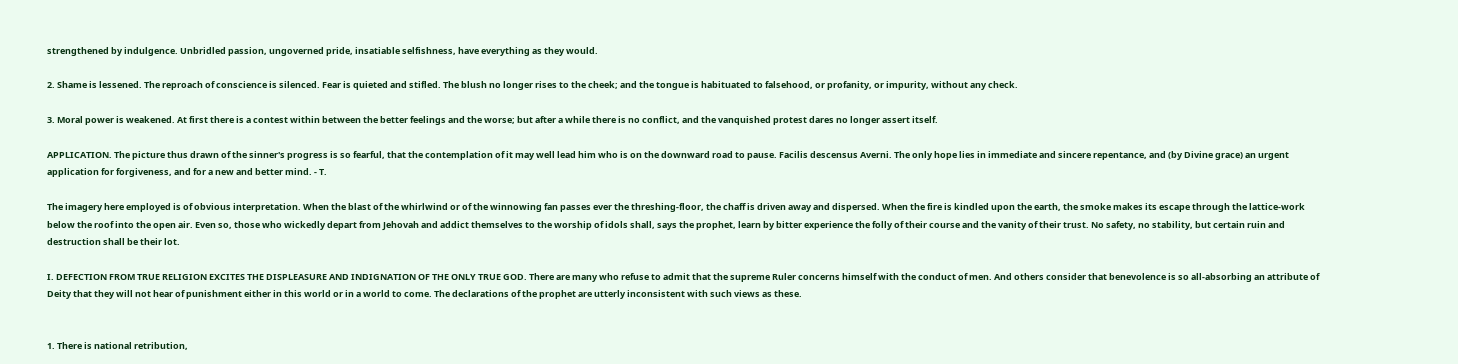strengthened by indulgence. Unbridled passion, ungoverned pride, insatiable selfishness, have everything as they would.

2. Shame is lessened. The reproach of conscience is silenced. Fear is quieted and stifled. The blush no longer rises to the cheek; and the tongue is habituated to falsehood, or profanity, or impurity, without any check.

3. Moral power is weakened. At first there is a contest within between the better feelings and the worse; but after a while there is no conflict, and the vanquished protest dares no longer assert itself.

APPLICATION. The picture thus drawn of the sinner's progress is so fearful, that the contemplation of it may well lead him who is on the downward road to pause. Facilis descensus Averni. The only hope lies in immediate and sincere repentance, and (by Divine grace) an urgent application for forgiveness, and for a new and better mind. - T.

The imagery here employed is of obvious interpretation. When the blast of the whirlwind or of the winnowing fan passes ever the threshing-floor, the chaff is driven away and dispersed. When the fire is kindled upon the earth, the smoke makes its escape through the lattice-work below the roof into the open air. Even so, those who wickedly depart from Jehovah and addict themselves to the worship of idols shall, says the prophet, learn by bitter experience the folly of their course and the vanity of their trust. No safety, no stability, but certain ruin and destruction shall be their lot.

I. DEFECTION FROM TRUE RELIGION EXCITES THE DISPLEASURE AND INDIGNATION OF THE ONLY TRUE GOD. There are many who refuse to admit that the supreme Ruler concerns himself with the conduct of men. And others consider that benevolence is so all-absorbing an attribute of Deity that they will not hear of punishment either in this world or in a world to come. The declarations of the prophet are utterly inconsistent with such views as these.


1. There is national retribution,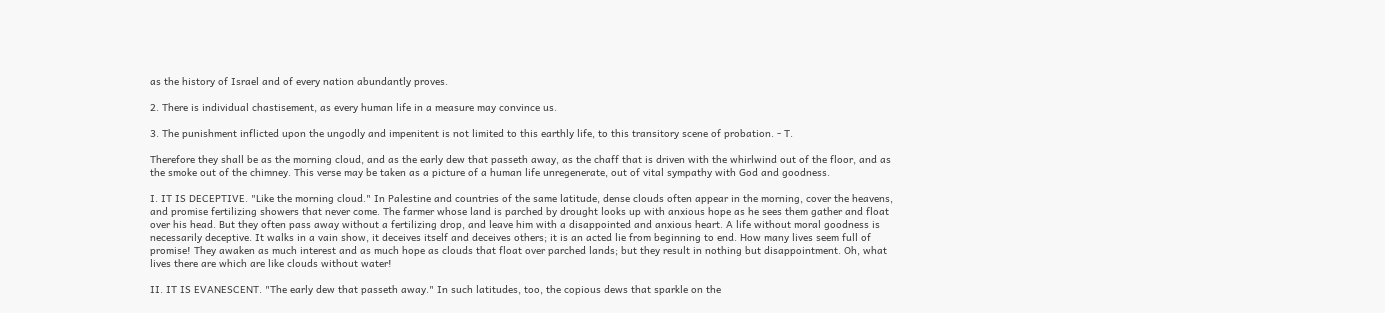as the history of Israel and of every nation abundantly proves.

2. There is individual chastisement, as every human life in a measure may convince us.

3. The punishment inflicted upon the ungodly and impenitent is not limited to this earthly life, to this transitory scene of probation. - T.

Therefore they shall be as the morning cloud, and as the early dew that passeth away, as the chaff that is driven with the whirlwind out of the floor, and as the smoke out of the chimney. This verse may be taken as a picture of a human life unregenerate, out of vital sympathy with God and goodness.

I. IT IS DECEPTIVE. "Like the morning cloud." In Palestine and countries of the same latitude, dense clouds often appear in the morning, cover the heavens, and promise fertilizing showers that never come. The farmer whose land is parched by drought looks up with anxious hope as he sees them gather and float over his head. But they often pass away without a fertilizing drop, and leave him with a disappointed and anxious heart. A life without moral goodness is necessarily deceptive. It walks in a vain show, it deceives itself and deceives others; it is an acted lie from beginning to end. How many lives seem full of promise! They awaken as much interest and as much hope as clouds that float over parched lands; but they result in nothing but disappointment. Oh, what lives there are which are like clouds without water!

II. IT IS EVANESCENT. "The early dew that passeth away." In such latitudes, too, the copious dews that sparkle on the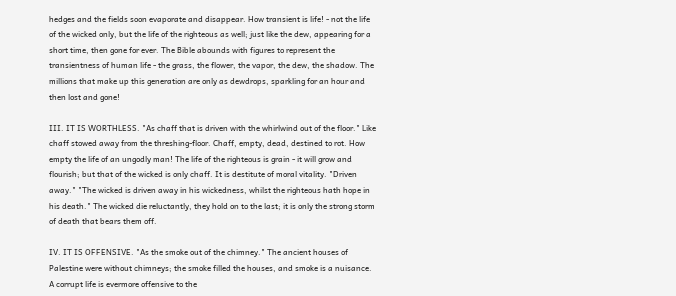hedges and the fields soon evaporate and disappear. How transient is life! - not the life of the wicked only, but the life of the righteous as well; just like the dew, appearing for a short time, then gone for ever. The Bible abounds with figures to represent the transientness of human life - the grass, the flower, the vapor, the dew, the shadow. The millions that make up this generation are only as dewdrops, sparkling for an hour and then lost and gone!

III. IT IS WORTHLESS. "As chaff that is driven with the whirlwind out of the floor." Like chaff stowed away from the threshing-floor. Chaff, empty, dead, destined to rot. How empty the life of an ungodly man! The life of the righteous is grain - it will grow and flourish; but that of the wicked is only chaff. It is destitute of moral vitality. "Driven away." "The wicked is driven away in his wickedness, whilst the righteous hath hope in his death." The wicked die reluctantly, they hold on to the last; it is only the strong storm of death that bears them off.

IV. IT IS OFFENSIVE. "As the smoke out of the chimney." The ancient houses of Palestine were without chimneys; the smoke filled the houses, and smoke is a nuisance. A corrupt life is evermore offensive to the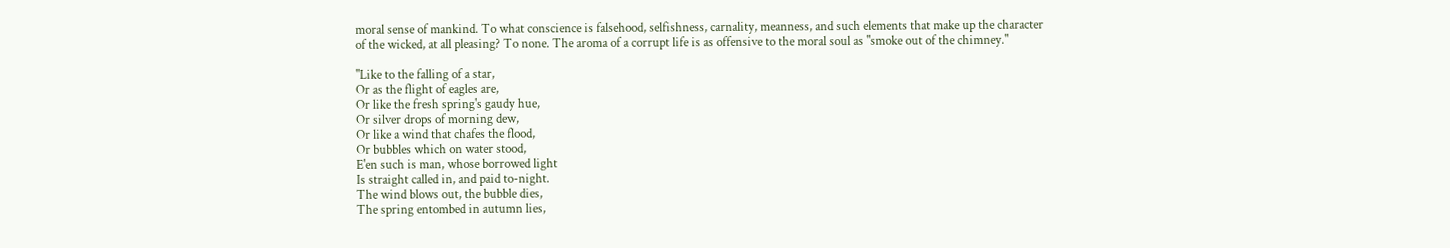moral sense of mankind. To what conscience is falsehood, selfishness, carnality, meanness, and such elements that make up the character of the wicked, at all pleasing? To none. The aroma of a corrupt life is as offensive to the moral soul as "smoke out of the chimney."

"Like to the falling of a star,
Or as the flight of eagles are,
Or like the fresh spring's gaudy hue,
Or silver drops of morning dew,
Or like a wind that chafes the flood,
Or bubbles which on water stood,
E'en such is man, whose borrowed light
Is straight called in, and paid to-night.
The wind blows out, the bubble dies,
The spring entombed in autumn lies,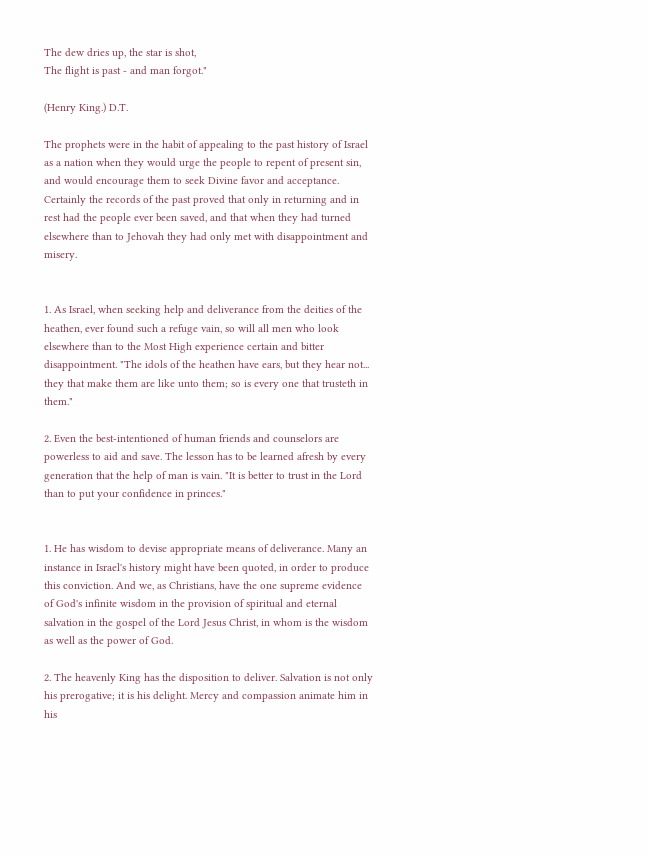The dew dries up, the star is shot,
The flight is past - and man forgot."

(Henry King.) D.T.

The prophets were in the habit of appealing to the past history of Israel as a nation when they would urge the people to repent of present sin, and would encourage them to seek Divine favor and acceptance. Certainly the records of the past proved that only in returning and in rest had the people ever been saved, and that when they had turned elsewhere than to Jehovah they had only met with disappointment and misery.


1. As Israel, when seeking help and deliverance from the deities of the heathen, ever found such a refuge vain, so will all men who look elsewhere than to the Most High experience certain and bitter disappointment. "The idols of the heathen have ears, but they hear not... they that make them are like unto them; so is every one that trusteth in them."

2. Even the best-intentioned of human friends and counselors are powerless to aid and save. The lesson has to be learned afresh by every generation that the help of man is vain. "It is better to trust in the Lord than to put your confidence in princes."


1. He has wisdom to devise appropriate means of deliverance. Many an instance in Israel's history might have been quoted, in order to produce this conviction. And we, as Christians, have the one supreme evidence of God's infinite wisdom in the provision of spiritual and eternal salvation in the gospel of the Lord Jesus Christ, in whom is the wisdom as well as the power of God.

2. The heavenly King has the disposition to deliver. Salvation is not only his prerogative; it is his delight. Mercy and compassion animate him in his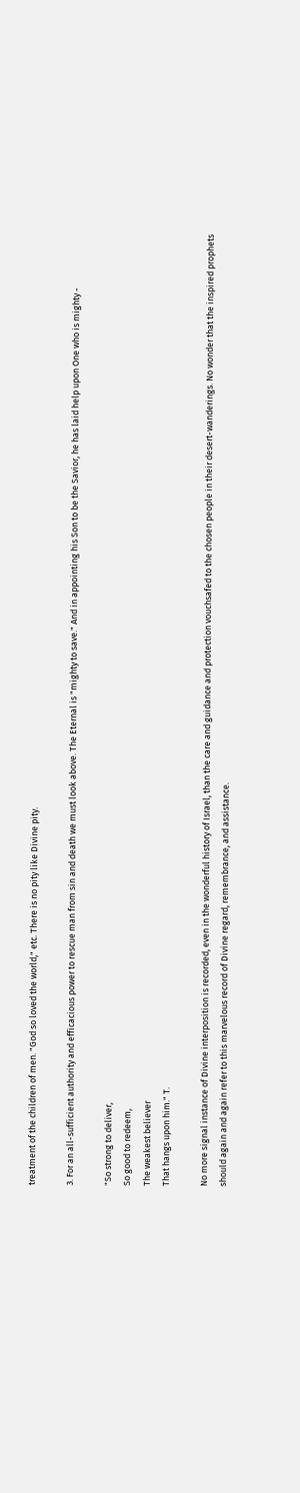treatment of the children of men. "God so loved the world," etc. There is no pity like Divine pity.

3. For an all-sufficient authority and efficacious power to rescue man from sin and death we must look above. The Eternal is "mighty to save." And in appointing his Son to be the Savior, he has laid help upon One who is mighty -

"So strong to deliver,
So good to redeem,
The weakest believer
That hangs upon him." T.

No more signal instance of Divine interposition is recorded, even in the wonderful history of Israel, than the care and guidance and protection vouchsafed to the chosen people in their desert-wanderings. No wonder that the inspired prophets should again and again refer to this marvelous record of Divine regard, remembrance, and assistance.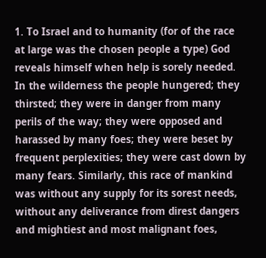1. To Israel and to humanity (for of the race at large was the chosen people a type) God reveals himself when help is sorely needed. In the wilderness the people hungered; they thirsted; they were in danger from many perils of the way; they were opposed and harassed by many foes; they were beset by frequent perplexities; they were cast down by many fears. Similarly, this race of mankind was without any supply for its sorest needs, without any deliverance from direst dangers and mightiest and most malignant foes,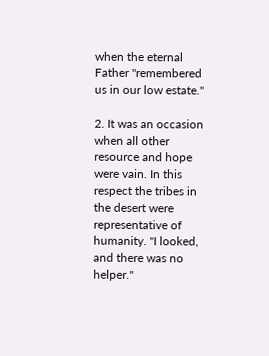when the eternal Father "remembered us in our low estate."

2. It was an occasion when all other resource and hope were vain. In this respect the tribes in the desert were representative of humanity. "I looked, and there was no helper."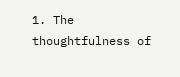1. The thoughtfulness of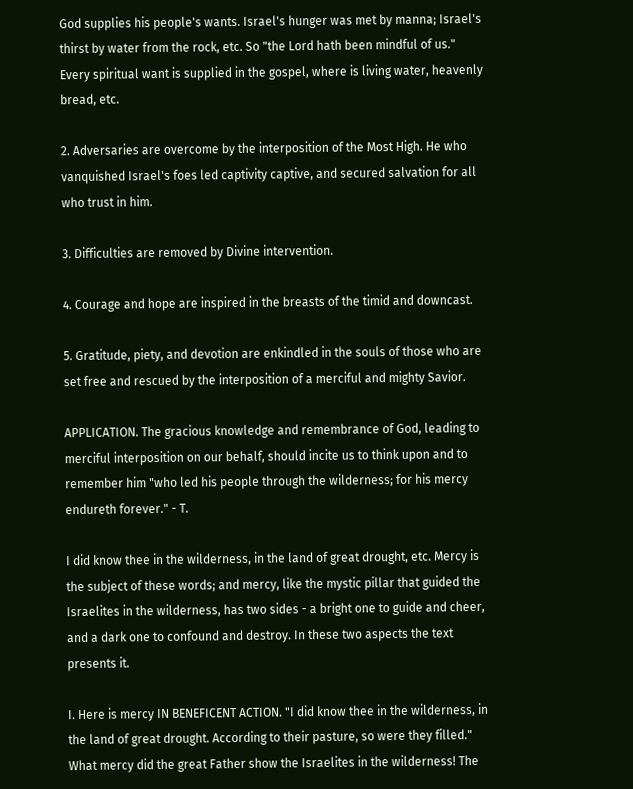God supplies his people's wants. Israel's hunger was met by manna; Israel's thirst by water from the rock, etc. So "the Lord hath been mindful of us." Every spiritual want is supplied in the gospel, where is living water, heavenly bread, etc.

2. Adversaries are overcome by the interposition of the Most High. He who vanquished Israel's foes led captivity captive, and secured salvation for all who trust in him.

3. Difficulties are removed by Divine intervention.

4. Courage and hope are inspired in the breasts of the timid and downcast.

5. Gratitude, piety, and devotion are enkindled in the souls of those who are set free and rescued by the interposition of a merciful and mighty Savior.

APPLICATION. The gracious knowledge and remembrance of God, leading to merciful interposition on our behalf, should incite us to think upon and to remember him "who led his people through the wilderness; for his mercy endureth forever." - T.

I did know thee in the wilderness, in the land of great drought, etc. Mercy is the subject of these words; and mercy, like the mystic pillar that guided the Israelites in the wilderness, has two sides - a bright one to guide and cheer, and a dark one to confound and destroy. In these two aspects the text presents it.

I. Here is mercy IN BENEFICENT ACTION. "I did know thee in the wilderness, in the land of great drought. According to their pasture, so were they filled." What mercy did the great Father show the Israelites in the wilderness! The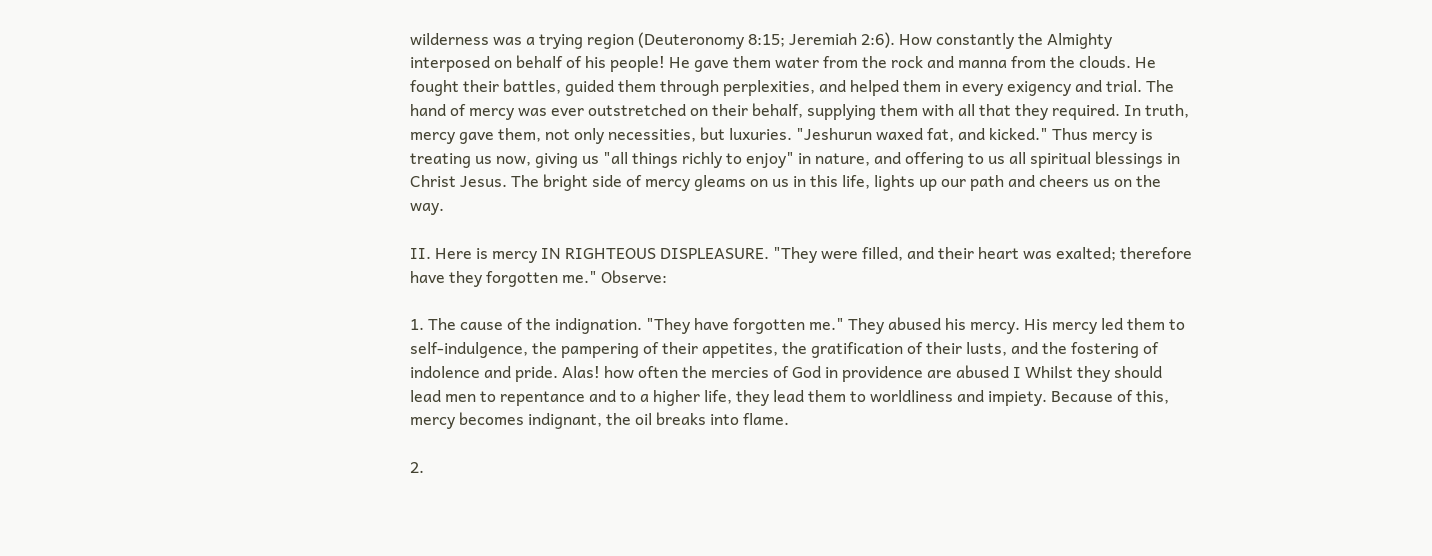wilderness was a trying region (Deuteronomy 8:15; Jeremiah 2:6). How constantly the Almighty interposed on behalf of his people! He gave them water from the rock and manna from the clouds. He fought their battles, guided them through perplexities, and helped them in every exigency and trial. The hand of mercy was ever outstretched on their behalf, supplying them with all that they required. In truth, mercy gave them, not only necessities, but luxuries. "Jeshurun waxed fat, and kicked." Thus mercy is treating us now, giving us "all things richly to enjoy" in nature, and offering to us all spiritual blessings in Christ Jesus. The bright side of mercy gleams on us in this life, lights up our path and cheers us on the way.

II. Here is mercy IN RIGHTEOUS DISPLEASURE. "They were filled, and their heart was exalted; therefore have they forgotten me." Observe:

1. The cause of the indignation. "They have forgotten me." They abused his mercy. His mercy led them to self-indulgence, the pampering of their appetites, the gratification of their lusts, and the fostering of indolence and pride. Alas! how often the mercies of God in providence are abused I Whilst they should lead men to repentance and to a higher life, they lead them to worldliness and impiety. Because of this, mercy becomes indignant, the oil breaks into flame.

2.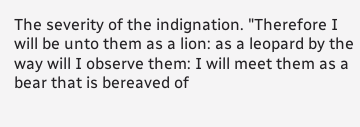The severity of the indignation. "Therefore I will be unto them as a lion: as a leopard by the way will I observe them: I will meet them as a bear that is bereaved of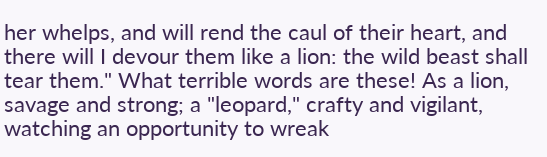her whelps, and will rend the caul of their heart, and there will I devour them like a lion: the wild beast shall tear them." What terrible words are these! As a lion, savage and strong; a "leopard," crafty and vigilant, watching an opportunity to wreak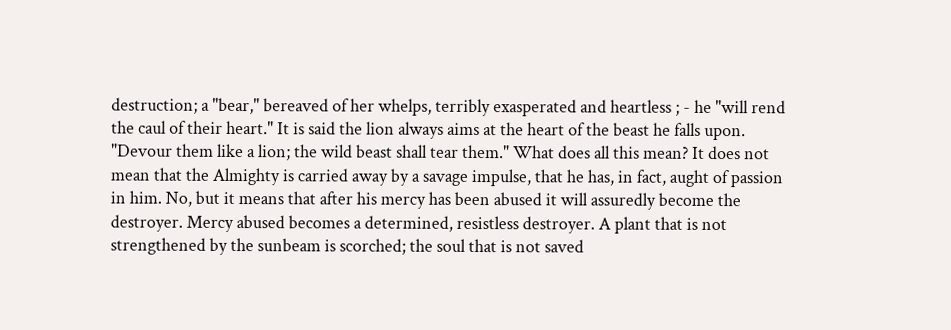destruction; a "bear," bereaved of her whelps, terribly exasperated and heartless ; - he "will rend the caul of their heart." It is said the lion always aims at the heart of the beast he falls upon. "Devour them like a lion; the wild beast shall tear them." What does all this mean? It does not mean that the Almighty is carried away by a savage impulse, that he has, in fact, aught of passion in him. No, but it means that after his mercy has been abused it will assuredly become the destroyer. Mercy abused becomes a determined, resistless destroyer. A plant that is not strengthened by the sunbeam is scorched; the soul that is not saved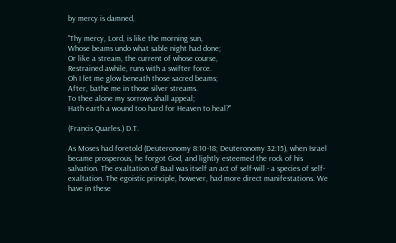by mercy is damned,

"Thy mercy, Lord, is like the morning sun,
Whose beams undo what sable night had done;
Or like a stream, the current of whose course,
Restrained awhile, runs with a swifter force.
Oh I let me glow beneath those sacred beams;
After, bathe me in those silver streams.
To thee alone my sorrows shall appeal;
Hath earth a wound too hard for Heaven to heal?"

(Francis Quarles.) D.T.

As Moses had foretold (Deuteronomy 8:10-18; Deuteronomy 32:15), when Israel became prosperous, he forgot God, and lightly esteemed the rock of his salvation. The exaltation of Baal was itself an act of self-will - a species of self-exaltation. The egoistic principle, however, had more direct manifestations. We have in these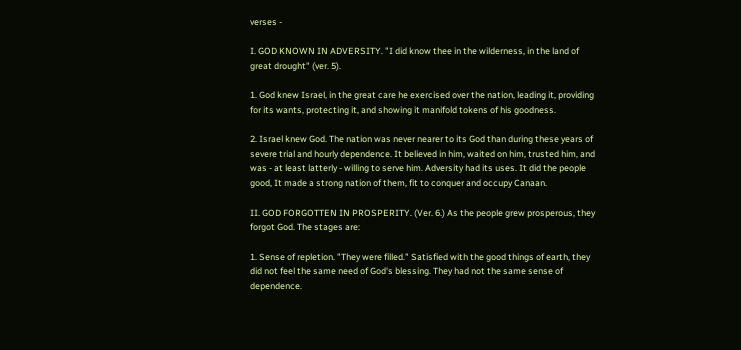verses -

I. GOD KNOWN IN ADVERSITY. "I did know thee in the wilderness, in the land of great drought" (ver. 5).

1. God knew Israel, in the great care he exercised over the nation, leading it, providing for its wants, protecting it, and showing it manifold tokens of his goodness.

2. Israel knew God. The nation was never nearer to its God than during these years of severe trial and hourly dependence. It believed in him, waited on him, trusted him, and was - at least latterly - willing to serve him. Adversity had its uses. It did the people good, It made a strong nation of them, fit to conquer and occupy Canaan.

II. GOD FORGOTTEN IN PROSPERITY. (Ver. 6.) As the people grew prosperous, they forgot God. The stages are:

1. Sense of repletion. "They were filled." Satisfied with the good things of earth, they did not feel the same need of God's blessing. They had not the same sense of dependence.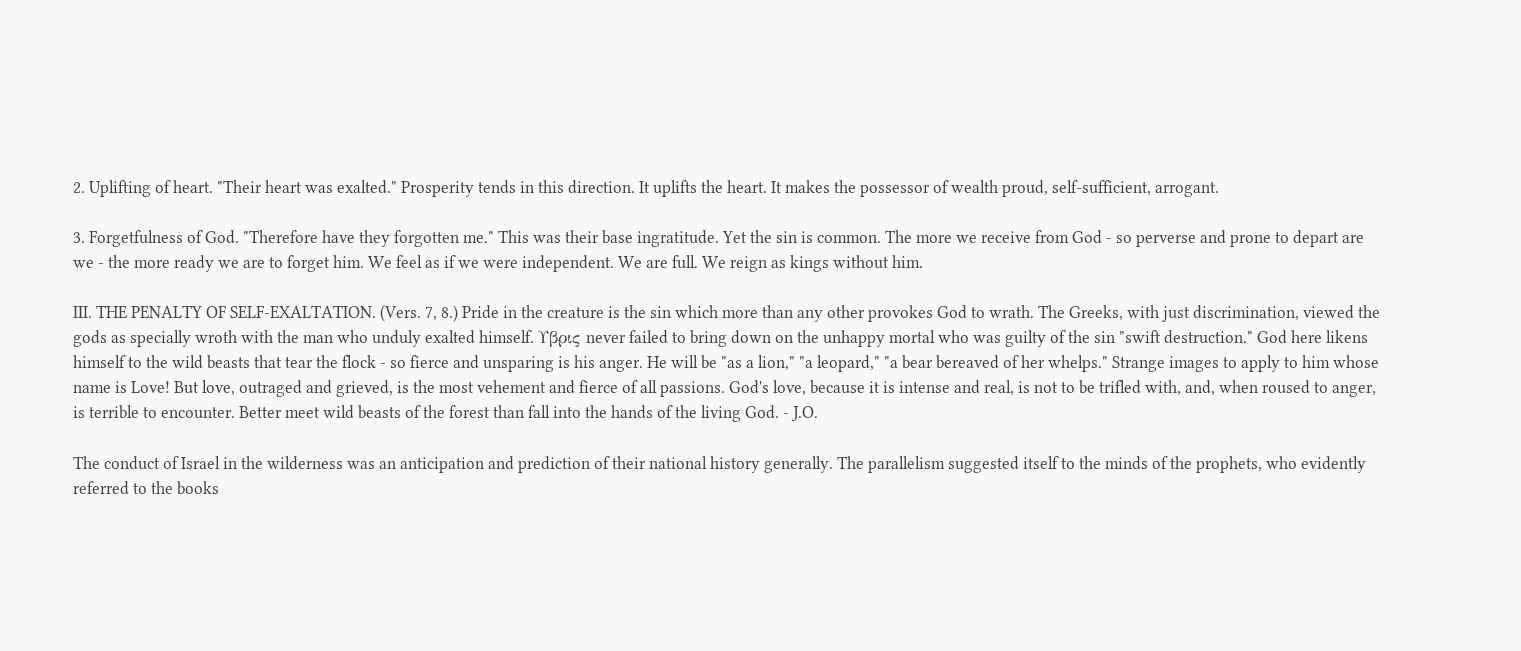2. Uplifting of heart. "Their heart was exalted." Prosperity tends in this direction. It uplifts the heart. It makes the possessor of wealth proud, self-sufficient, arrogant.

3. Forgetfulness of God. "Therefore have they forgotten me." This was their base ingratitude. Yet the sin is common. The more we receive from God - so perverse and prone to depart are we - the more ready we are to forget him. We feel as if we were independent. We are full. We reign as kings without him.

III. THE PENALTY OF SELF-EXALTATION. (Vers. 7, 8.) Pride in the creature is the sin which more than any other provokes God to wrath. The Greeks, with just discrimination, viewed the gods as specially wroth with the man who unduly exalted himself. Υβρις never failed to bring down on the unhappy mortal who was guilty of the sin "swift destruction." God here likens himself to the wild beasts that tear the flock - so fierce and unsparing is his anger. He will be "as a lion," "a leopard," "a bear bereaved of her whelps." Strange images to apply to him whose name is Love! But love, outraged and grieved, is the most vehement and fierce of all passions. God's love, because it is intense and real, is not to be trifled with, and, when roused to anger, is terrible to encounter. Better meet wild beasts of the forest than fall into the hands of the living God. - J.O.

The conduct of Israel in the wilderness was an anticipation and prediction of their national history generally. The parallelism suggested itself to the minds of the prophets, who evidently referred to the books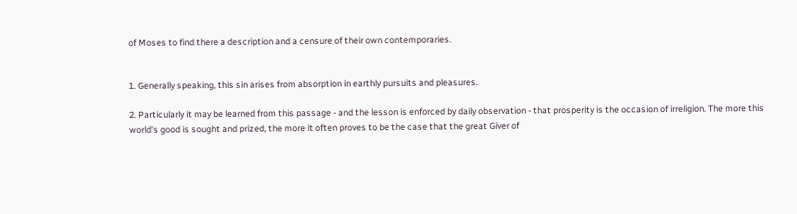of Moses to find there a description and a censure of their own contemporaries.


1. Generally speaking, this sin arises from absorption in earthly pursuits and pleasures.

2. Particularly it may be learned from this passage - and the lesson is enforced by daily observation - that prosperity is the occasion of irreligion. The more this world's good is sought and prized, the more it often proves to be the case that the great Giver of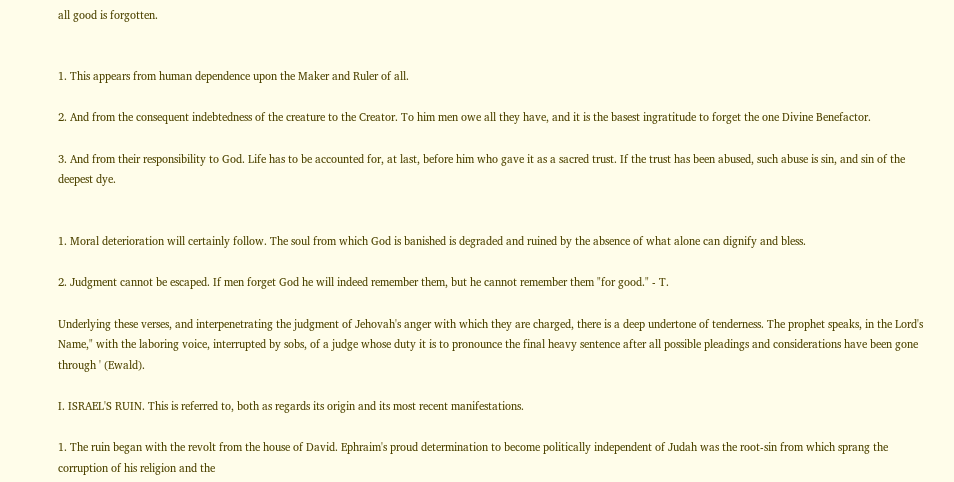all good is forgotten.


1. This appears from human dependence upon the Maker and Ruler of all.

2. And from the consequent indebtedness of the creature to the Creator. To him men owe all they have, and it is the basest ingratitude to forget the one Divine Benefactor.

3. And from their responsibility to God. Life has to be accounted for, at last, before him who gave it as a sacred trust. If the trust has been abused, such abuse is sin, and sin of the deepest dye.


1. Moral deterioration will certainly follow. The soul from which God is banished is degraded and ruined by the absence of what alone can dignify and bless.

2. Judgment cannot be escaped. If men forget God he will indeed remember them, but he cannot remember them "for good." - T.

Underlying these verses, and interpenetrating the judgment of Jehovah's anger with which they are charged, there is a deep undertone of tenderness. The prophet speaks, in the Lord's Name," with the laboring voice, interrupted by sobs, of a judge whose duty it is to pronounce the final heavy sentence after all possible pleadings and considerations have been gone through ' (Ewald).

I. ISRAEL'S RUIN. This is referred to, both as regards its origin and its most recent manifestations.

1. The ruin began with the revolt from the house of David. Ephraim's proud determination to become politically independent of Judah was the root-sin from which sprang the corruption of his religion and the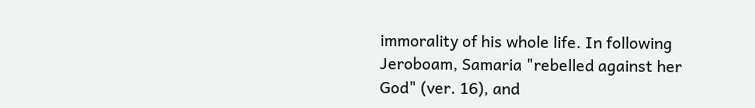immorality of his whole life. In following Jeroboam, Samaria "rebelled against her God" (ver. 16), and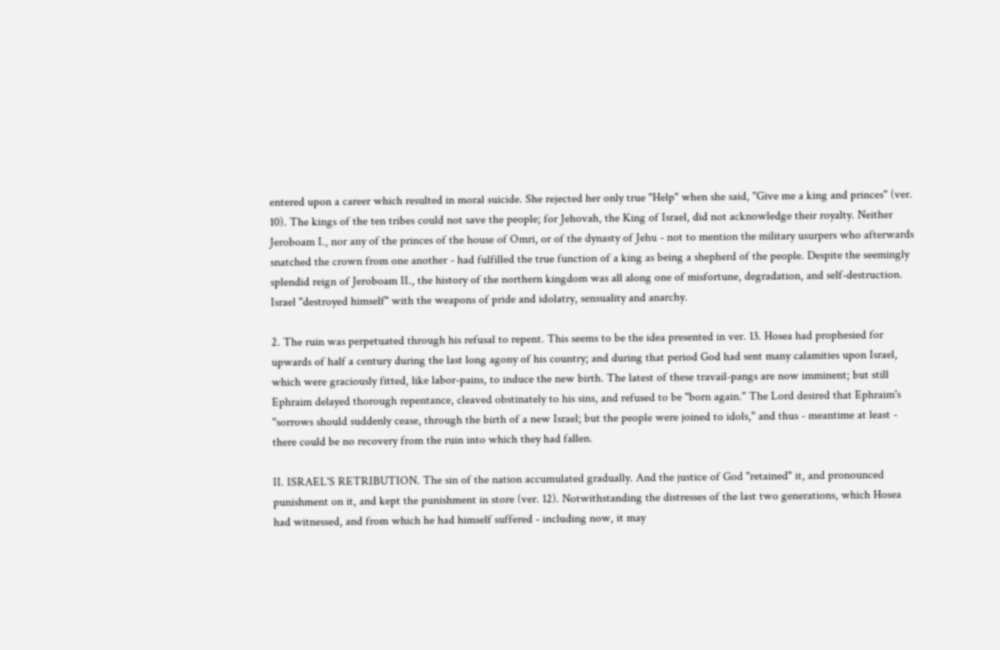entered upon a career which resulted in moral suicide. She rejected her only true "Help" when she said, "Give me a king and princes" (ver. 10). The kings of the ten tribes could not save the people; for Jehovah, the King of Israel, did not acknowledge their royalty. Neither Jeroboam I., nor any of the princes of the house of Omri, or of the dynasty of Jehu - not to mention the military usurpers who afterwards snatched the crown from one another - had fulfilled the true function of a king as being a shepherd of the people. Despite the seemingly splendid reign of Jeroboam II., the history of the northern kingdom was all along one of misfortune, degradation, and self-destruction. Israel "destroyed himself" with the weapons of pride and idolatry, sensuality and anarchy.

2. The ruin was perpetuated through his refusal to repent. This seems to be the idea presented in ver. 13. Hosea had prophesied for upwards of half a century during the last long agony of his country; and during that period God had sent many calamities upon Israel, which were graciously fitted, like labor-pains, to induce the new birth. The latest of these travail-pangs are now imminent; but still Ephraim delayed thorough repentance, cleaved obstinately to his sins, and refused to be "born again." The Lord desired that Ephraim's "sorrows should suddenly cease, through the birth of a new Israel; but the people were joined to idols," and thus - meantime at least - there could be no recovery from the ruin into which they had fallen.

II. ISRAEL'S RETRIBUTION. The sin of the nation accumulated gradually. And the justice of God "retained" it, and pronounced punishment on it, and kept the punishment in store (ver. 12). Notwithstanding the distresses of the last two generations, which Hosea had witnessed, and from which he had himself suffered - including now, it may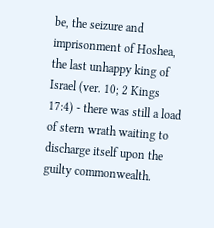be, the seizure and imprisonment of Hoshea, the last unhappy king of Israel (ver. 10; 2 Kings 17:4) - there was still a load of stern wrath waiting to discharge itself upon the guilty commonwealth.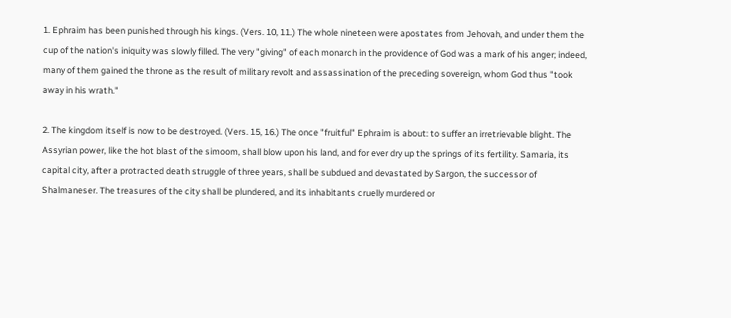1. Ephraim has been punished through his kings. (Vers. 10, 11.) The whole nineteen were apostates from Jehovah, and under them the cup of the nation's iniquity was slowly filled. The very "giving" of each monarch in the providence of God was a mark of his anger; indeed, many of them gained the throne as the result of military revolt and assassination of the preceding sovereign, whom God thus "took away in his wrath."

2. The kingdom itself is now to be destroyed. (Vers. 15, 16.) The once "fruitful" Ephraim is about: to suffer an irretrievable blight. The Assyrian power, like the hot blast of the simoom, shall blow upon his land, and for ever dry up the springs of its fertility. Samaria, its capital city, after a protracted death struggle of three years, shall be subdued and devastated by Sargon, the successor of Shalmaneser. The treasures of the city shall be plundered, and its inhabitants cruelly murdered or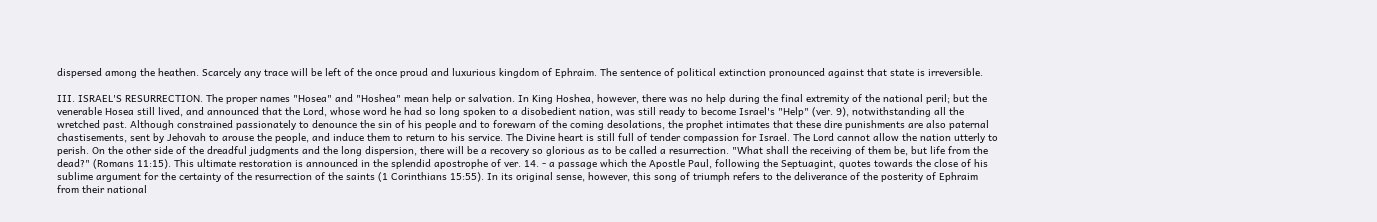dispersed among the heathen. Scarcely any trace will be left of the once proud and luxurious kingdom of Ephraim. The sentence of political extinction pronounced against that state is irreversible.

III. ISRAEL'S RESURRECTION. The proper names "Hosea" and "Hoshea" mean help or salvation. In King Hoshea, however, there was no help during the final extremity of the national peril; but the venerable Hosea still lived, and announced that the Lord, whose word he had so long spoken to a disobedient nation, was still ready to become Israel's "Help" (ver. 9), notwithstanding all the wretched past. Although constrained passionately to denounce the sin of his people and to forewarn of the coming desolations, the prophet intimates that these dire punishments are also paternal chastisements, sent by Jehovah to arouse the people, and induce them to return to his service. The Divine heart is still full of tender compassion for Israel. The Lord cannot allow the nation utterly to perish. On the other side of the dreadful judgments and the long dispersion, there will be a recovery so glorious as to be called a resurrection. "What shall the receiving of them be, but life from the dead?" (Romans 11:15). This ultimate restoration is announced in the splendid apostrophe of ver. 14. - a passage which the Apostle Paul, following the Septuagint, quotes towards the close of his sublime argument for the certainty of the resurrection of the saints (1 Corinthians 15:55). In its original sense, however, this song of triumph refers to the deliverance of the posterity of Ephraim from their national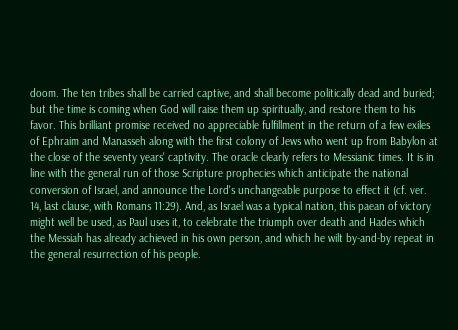doom. The ten tribes shall be carried captive, and shall become politically dead and buried; but the time is coming when God will raise them up spiritually, and restore them to his favor. This brilliant promise received no appreciable fulfillment in the return of a few exiles of Ephraim and Manasseh along with the first colony of Jews who went up from Babylon at the close of the seventy years' captivity. The oracle clearly refers to Messianic times. It is in line with the general run of those Scripture prophecies which anticipate the national conversion of Israel, and announce the Lord's unchangeable purpose to effect it (cf. ver. 14, last clause, with Romans 11:29). And, as Israel was a typical nation, this paean of victory might well be used, as Paul uses it, to celebrate the triumph over death and Hades which the Messiah has already achieved in his own person, and which he wilt by-and-by repeat in the general resurrection of his people.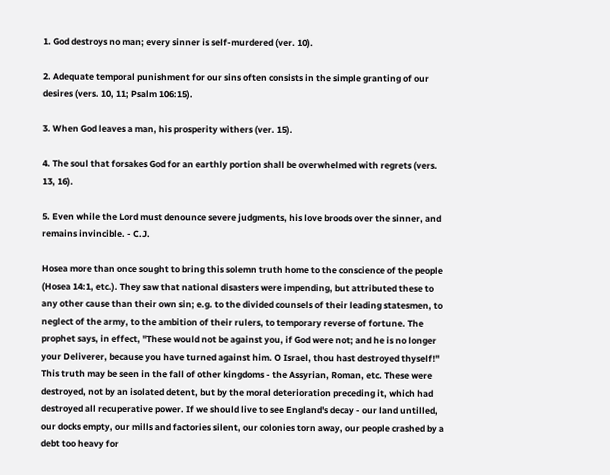1. God destroys no man; every sinner is self-murdered (ver. 10).

2. Adequate temporal punishment for our sins often consists in the simple granting of our desires (vers. 10, 11; Psalm 106:15).

3. When God leaves a man, his prosperity withers (ver. 15).

4. The soul that forsakes God for an earthly portion shall be overwhelmed with regrets (vers. 13, 16).

5. Even while the Lord must denounce severe judgments, his love broods over the sinner, and remains invincible. - C.J.

Hosea more than once sought to bring this solemn truth home to the conscience of the people (Hosea 14:1, etc.). They saw that national disasters were impending, but attributed these to any other cause than their own sin; e.g. to the divided counsels of their leading statesmen, to neglect of the army, to the ambition of their rulers, to temporary reverse of fortune. The prophet says, in effect, "These would not be against you, if God were not; and he is no longer your Deliverer, because you have turned against him. O Israel, thou hast destroyed thyself!" This truth may be seen in the fall of other kingdoms - the Assyrian, Roman, etc. These were destroyed, not by an isolated detent, but by the moral deterioration preceding it, which had destroyed all recuperative power. If we should live to see England's decay - our land untilled, our docks empty, our mills and factories silent, our colonies torn away, our people crashed by a debt too heavy for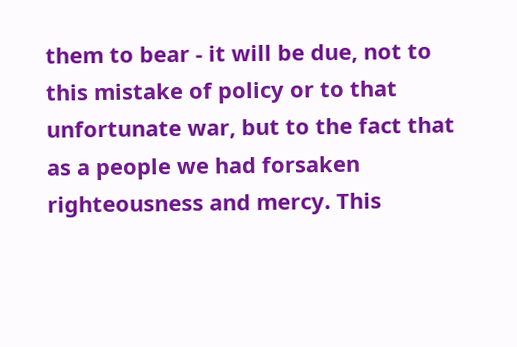them to bear - it will be due, not to this mistake of policy or to that unfortunate war, but to the fact that as a people we had forsaken righteousness and mercy. This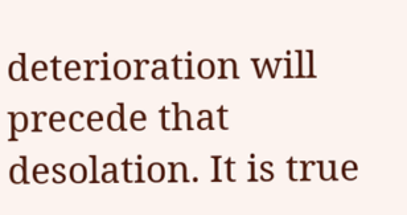deterioration will precede that desolation. It is true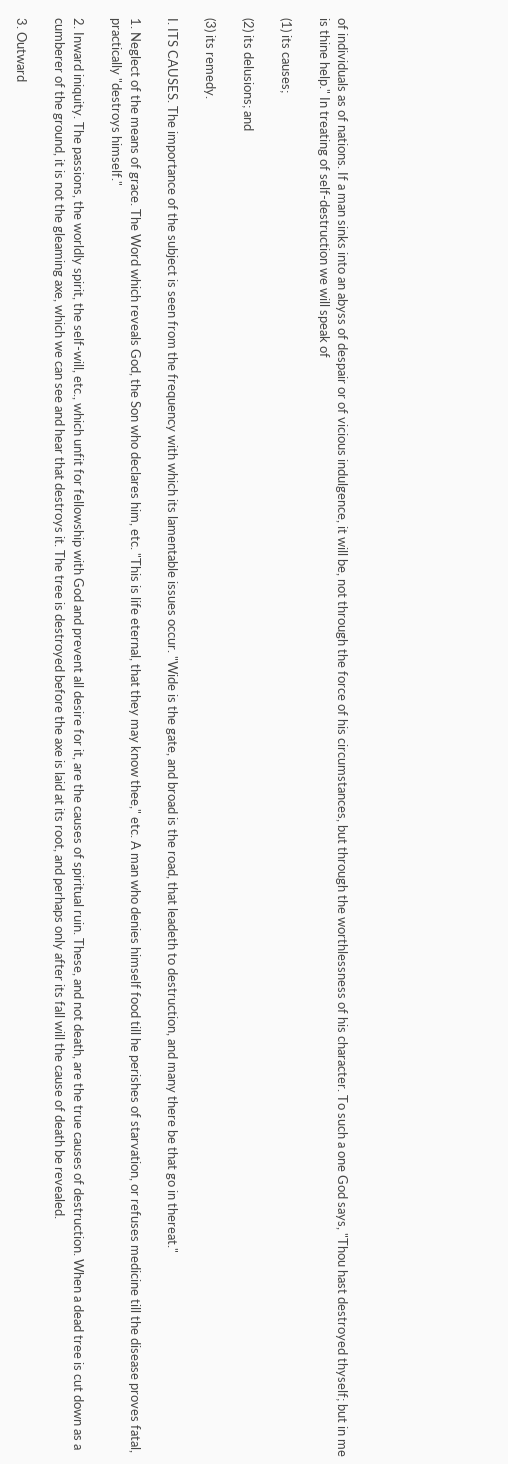of individuals as of nations. If a man sinks into an abyss of despair or of vicious indulgence, it will be, not through the force of his circumstances, but through the worthlessness of his character. To such a one God says, "Thou hast destroyed thyself; but in me is thine help." In treating of self-destruction we will speak of

(1) its causes;

(2) its delusions; and

(3) its remedy.

I. ITS CAUSES. The importance of the subject is seen from the frequency with which its lamentable issues occur. "Wide is the gate, and broad is the road, that leadeth to destruction, and many there be that go in thereat."

1. Neglect of the means of grace. The Word which reveals God, the Son who declares him, etc. "This is life eternal, that they may know thee," etc. A man who denies himself food till he perishes of starvation, or refuses medicine till the disease proves fatal, practically "destroys himself."

2. Inward iniquity. The passions, the worldly spirit, the self-will, etc., which unfit for fellowship with God and prevent all desire for it, are the causes of spiritual ruin. These, and not death, are the true causes of destruction. When a dead tree is cut down as a cumberer of the ground, it is not the gleaming axe, which we can see and hear that destroys it. The tree is destroyed before the axe is laid at its root, and perhaps only after its fall will the cause of death be revealed.

3. Outward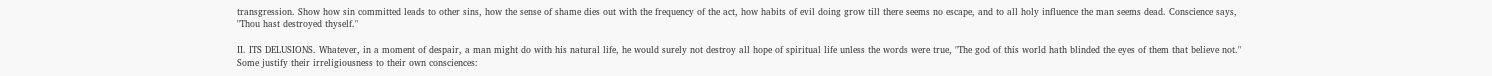transgression. Show how sin committed leads to other sins, how the sense of shame dies out with the frequency of the act, how habits of evil doing grow till there seems no escape, and to all holy influence the man seems dead. Conscience says, "Thou hast destroyed thyself."

II. ITS DELUSIONS. Whatever, in a moment of despair, a man might do with his natural life, he would surely not destroy all hope of spiritual life unless the words were true, "The god of this world hath blinded the eyes of them that believe not." Some justify their irreligiousness to their own consciences: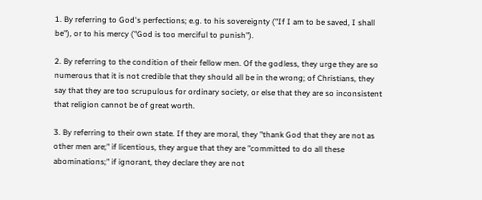1. By referring to God's perfections; e.g. to his sovereignty ("If I am to be saved, I shall be"), or to his mercy ("God is too merciful to punish").

2. By referring to the condition of their fellow men. Of the godless, they urge they are so numerous that it is not credible that they should all be in the wrong; of Christians, they say that they are too scrupulous for ordinary society, or else that they are so inconsistent that religion cannot be of great worth.

3. By referring to their own state. If they are moral, they "thank God that they are not as other men are;" if licentious, they argue that they are "committed to do all these abominations;" if ignorant, they declare they are not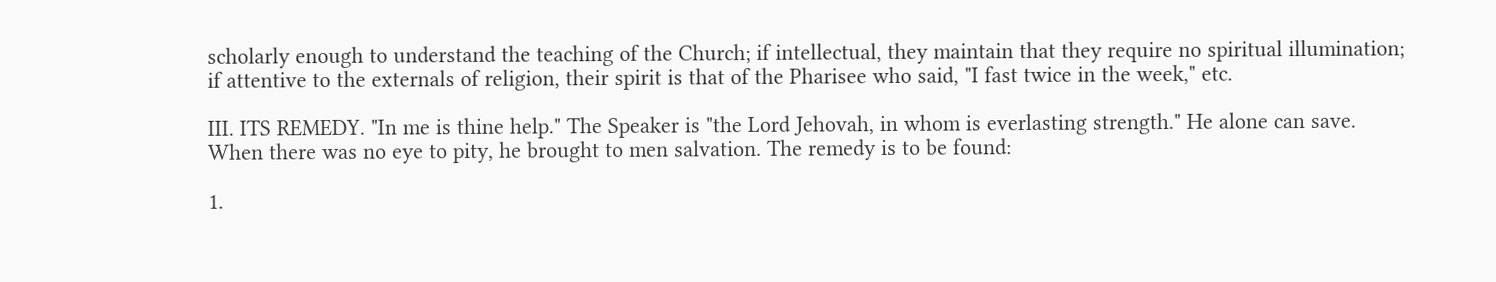scholarly enough to understand the teaching of the Church; if intellectual, they maintain that they require no spiritual illumination; if attentive to the externals of religion, their spirit is that of the Pharisee who said, "I fast twice in the week," etc.

III. ITS REMEDY. "In me is thine help." The Speaker is "the Lord Jehovah, in whom is everlasting strength." He alone can save. When there was no eye to pity, he brought to men salvation. The remedy is to be found:

1.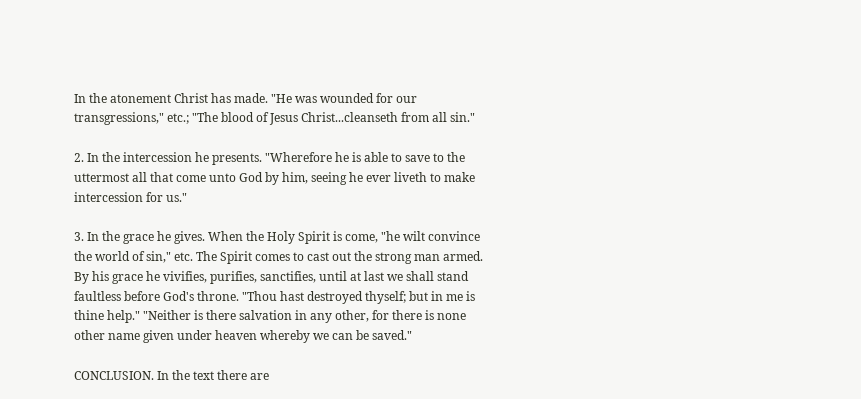In the atonement Christ has made. "He was wounded for our transgressions," etc.; "The blood of Jesus Christ...cleanseth from all sin."

2. In the intercession he presents. "Wherefore he is able to save to the uttermost all that come unto God by him, seeing he ever liveth to make intercession for us."

3. In the grace he gives. When the Holy Spirit is come, "he wilt convince the world of sin," etc. The Spirit comes to cast out the strong man armed. By his grace he vivifies, purifies, sanctifies, until at last we shall stand faultless before God's throne. "Thou hast destroyed thyself; but in me is thine help." "Neither is there salvation in any other, for there is none other name given under heaven whereby we can be saved."

CONCLUSION. In the text there are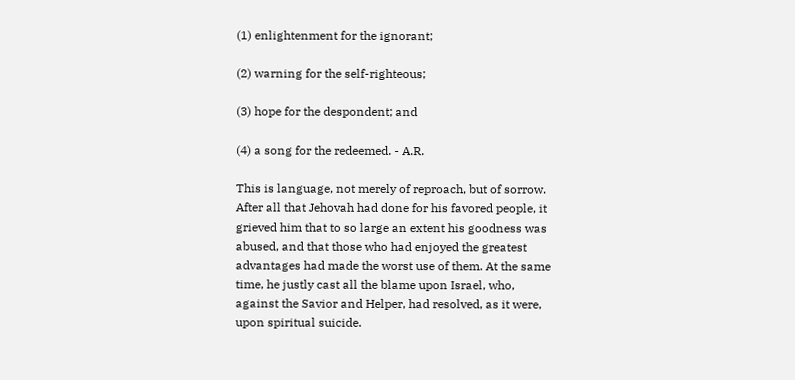(1) enlightenment for the ignorant;

(2) warning for the self-righteous;

(3) hope for the despondent; and

(4) a song for the redeemed. - A.R.

This is language, not merely of reproach, but of sorrow. After all that Jehovah had done for his favored people, it grieved him that to so large an extent his goodness was abused, and that those who had enjoyed the greatest advantages had made the worst use of them. At the same time, he justly cast all the blame upon Israel, who, against the Savior and Helper, had resolved, as it were, upon spiritual suicide.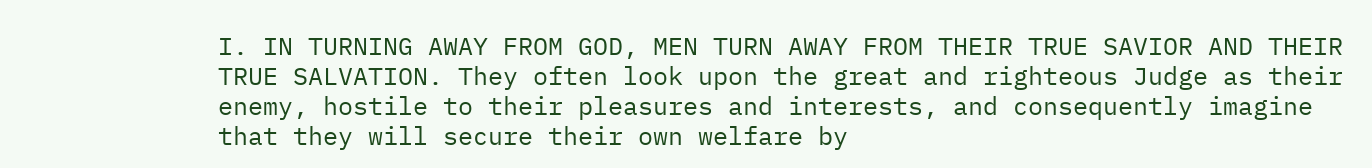I. IN TURNING AWAY FROM GOD, MEN TURN AWAY FROM THEIR TRUE SAVIOR AND THEIR TRUE SALVATION. They often look upon the great and righteous Judge as their enemy, hostile to their pleasures and interests, and consequently imagine that they will secure their own welfare by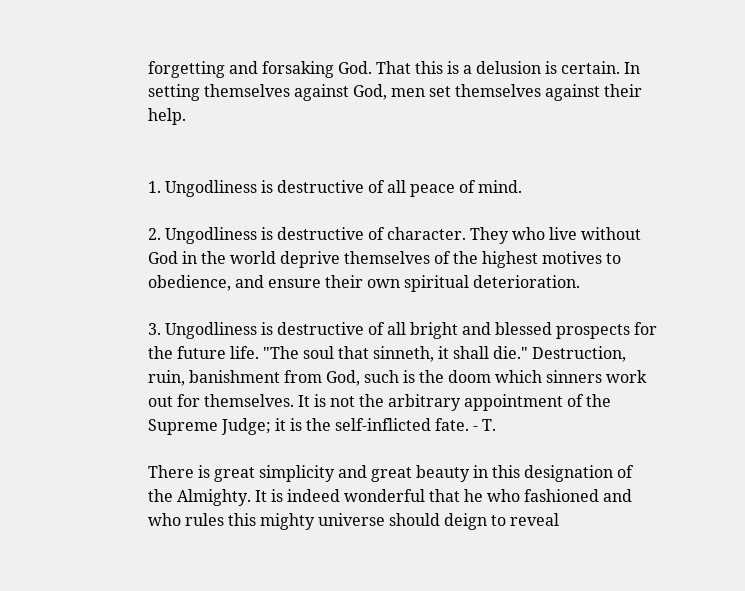forgetting and forsaking God. That this is a delusion is certain. In setting themselves against God, men set themselves against their help.


1. Ungodliness is destructive of all peace of mind.

2. Ungodliness is destructive of character. They who live without God in the world deprive themselves of the highest motives to obedience, and ensure their own spiritual deterioration.

3. Ungodliness is destructive of all bright and blessed prospects for the future life. "The soul that sinneth, it shall die." Destruction, ruin, banishment from God, such is the doom which sinners work out for themselves. It is not the arbitrary appointment of the Supreme Judge; it is the self-inflicted fate. - T.

There is great simplicity and great beauty in this designation of the Almighty. It is indeed wonderful that he who fashioned and who rules this mighty universe should deign to reveal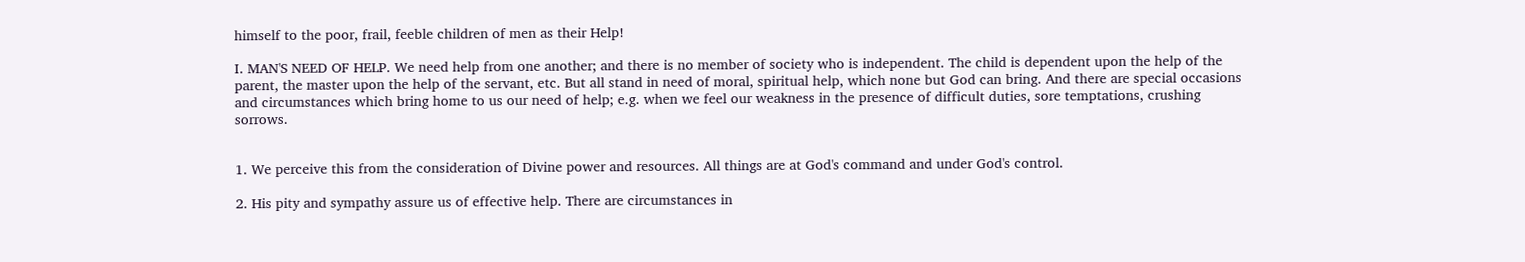himself to the poor, frail, feeble children of men as their Help!

I. MAN'S NEED OF HELP. We need help from one another; and there is no member of society who is independent. The child is dependent upon the help of the parent, the master upon the help of the servant, etc. But all stand in need of moral, spiritual help, which none but God can bring. And there are special occasions and circumstances which bring home to us our need of help; e.g. when we feel our weakness in the presence of difficult duties, sore temptations, crushing sorrows.


1. We perceive this from the consideration of Divine power and resources. All things are at God's command and under God's control.

2. His pity and sympathy assure us of effective help. There are circumstances in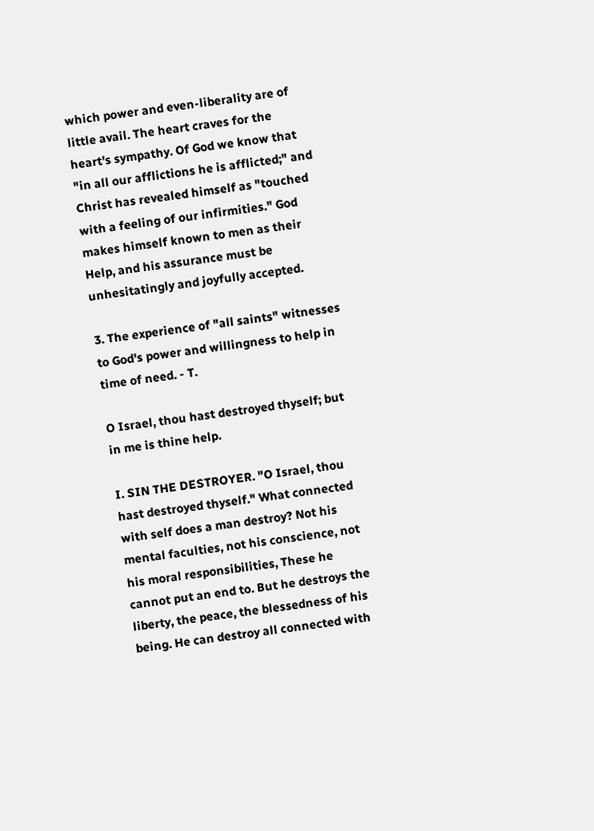which power and even-liberality are of little avail. The heart craves for the heart's sympathy. Of God we know that "in all our afflictions he is afflicted;" and Christ has revealed himself as "touched with a feeling of our infirmities." God makes himself known to men as their Help, and his assurance must be unhesitatingly and joyfully accepted.

3. The experience of "all saints" witnesses to God's power and willingness to help in time of need. - T.

O Israel, thou hast destroyed thyself; but in me is thine help.

I. SIN THE DESTROYER. "O Israel, thou hast destroyed thyself." What connected with self does a man destroy? Not his mental faculties, not his conscience, not his moral responsibilities, These he cannot put an end to. But he destroys the liberty, the peace, the blessedness of his being. He can destroy all connected with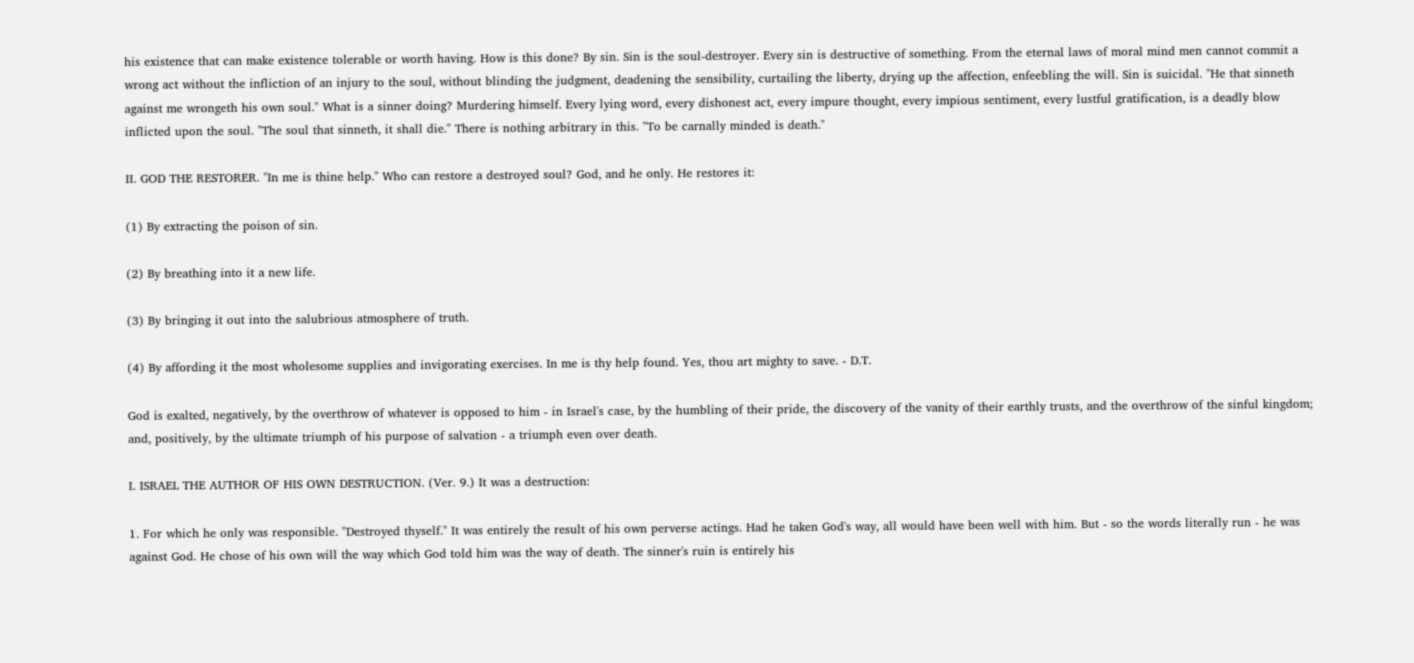his existence that can make existence tolerable or worth having. How is this done? By sin. Sin is the soul-destroyer. Every sin is destructive of something. From the eternal laws of moral mind men cannot commit a wrong act without the infliction of an injury to the soul, without blinding the judgment, deadening the sensibility, curtailing the liberty, drying up the affection, enfeebling the will. Sin is suicidal. "He that sinneth against me wrongeth his own soul." What is a sinner doing? Murdering himself. Every lying word, every dishonest act, every impure thought, every impious sentiment, every lustful gratification, is a deadly blow inflicted upon the soul. "The soul that sinneth, it shall die." There is nothing arbitrary in this. "To be carnally minded is death."

II. GOD THE RESTORER. "In me is thine help." Who can restore a destroyed soul? God, and he only. He restores it:

(1) By extracting the poison of sin.

(2) By breathing into it a new life.

(3) By bringing it out into the salubrious atmosphere of truth.

(4) By affording it the most wholesome supplies and invigorating exercises. In me is thy help found. Yes, thou art mighty to save. - D.T.

God is exalted, negatively, by the overthrow of whatever is opposed to him - in Israel's case, by the humbling of their pride, the discovery of the vanity of their earthly trusts, and the overthrow of the sinful kingdom; and, positively, by the ultimate triumph of his purpose of salvation - a triumph even over death.

I. ISRAEL THE AUTHOR OF HIS OWN DESTRUCTION. (Ver. 9.) It was a destruction:

1. For which he only was responsible. "Destroyed thyself." It was entirely the result of his own perverse actings. Had he taken God's way, all would have been well with him. But - so the words literally run - he was against God. He chose of his own will the way which God told him was the way of death. The sinner's ruin is entirely his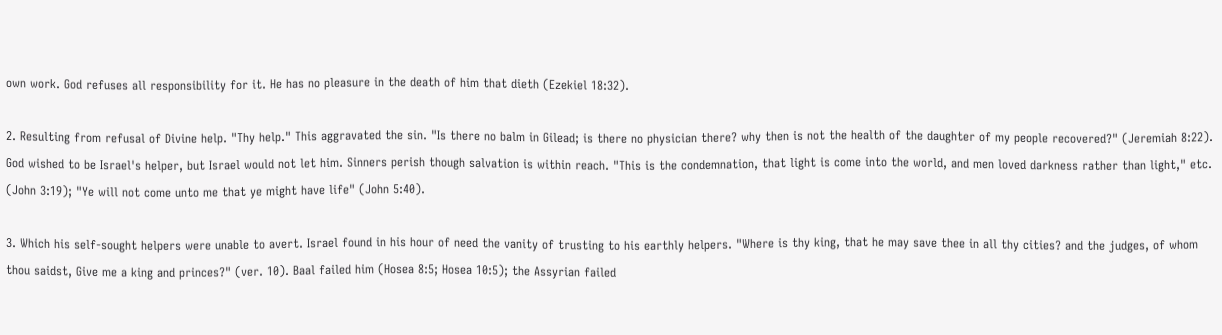own work. God refuses all responsibility for it. He has no pleasure in the death of him that dieth (Ezekiel 18:32).

2. Resulting from refusal of Divine help. "Thy help." This aggravated the sin. "Is there no balm in Gilead; is there no physician there? why then is not the health of the daughter of my people recovered?" (Jeremiah 8:22). God wished to be Israel's helper, but Israel would not let him. Sinners perish though salvation is within reach. "This is the condemnation, that light is come into the world, and men loved darkness rather than light," etc. (John 3:19); "Ye will not come unto me that ye might have life" (John 5:40).

3. Which his self-sought helpers were unable to avert. Israel found in his hour of need the vanity of trusting to his earthly helpers. "Where is thy king, that he may save thee in all thy cities? and the judges, of whom thou saidst, Give me a king and princes?" (ver. 10). Baal failed him (Hosea 8:5; Hosea 10:5); the Assyrian failed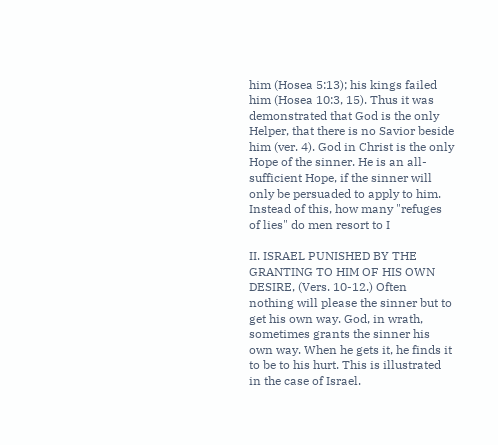him (Hosea 5:13); his kings failed him (Hosea 10:3, 15). Thus it was demonstrated that God is the only Helper, that there is no Savior beside him (ver. 4). God in Christ is the only Hope of the sinner. He is an all-sufficient Hope, if the sinner will only be persuaded to apply to him. Instead of this, how many "refuges of lies" do men resort to I

II. ISRAEL PUNISHED BY THE GRANTING TO HIM OF HIS OWN DESIRE, (Vers. 10-12.) Often nothing will please the sinner but to get his own way. God, in wrath, sometimes grants the sinner his own way. When he gets it, he finds it to be to his hurt. This is illustrated in the case of Israel.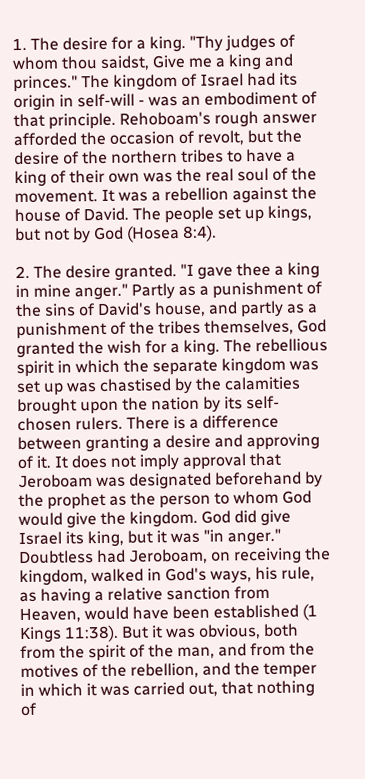1. The desire for a king. "Thy judges of whom thou saidst, Give me a king and princes." The kingdom of Israel had its origin in self-will - was an embodiment of that principle. Rehoboam's rough answer afforded the occasion of revolt, but the desire of the northern tribes to have a king of their own was the real soul of the movement. It was a rebellion against the house of David. The people set up kings, but not by God (Hosea 8:4).

2. The desire granted. "I gave thee a king in mine anger." Partly as a punishment of the sins of David's house, and partly as a punishment of the tribes themselves, God granted the wish for a king. The rebellious spirit in which the separate kingdom was set up was chastised by the calamities brought upon the nation by its self-chosen rulers. There is a difference between granting a desire and approving of it. It does not imply approval that Jeroboam was designated beforehand by the prophet as the person to whom God would give the kingdom. God did give Israel its king, but it was "in anger." Doubtless had Jeroboam, on receiving the kingdom, walked in God's ways, his rule, as having a relative sanction from Heaven, would have been established (1 Kings 11:38). But it was obvious, both from the spirit of the man, and from the motives of the rebellion, and the temper in which it was carried out, that nothing of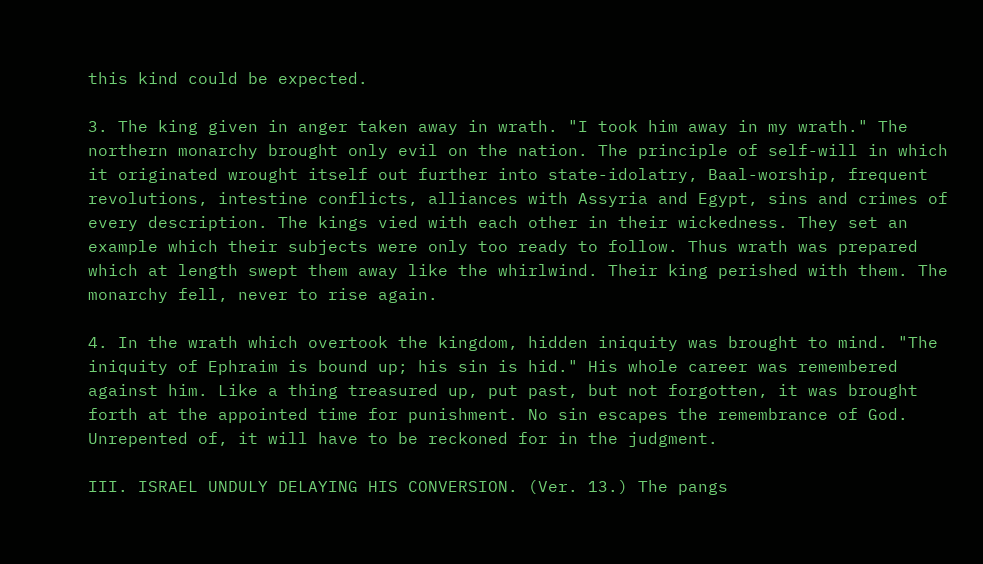this kind could be expected.

3. The king given in anger taken away in wrath. "I took him away in my wrath." The northern monarchy brought only evil on the nation. The principle of self-will in which it originated wrought itself out further into state-idolatry, Baal-worship, frequent revolutions, intestine conflicts, alliances with Assyria and Egypt, sins and crimes of every description. The kings vied with each other in their wickedness. They set an example which their subjects were only too ready to follow. Thus wrath was prepared which at length swept them away like the whirlwind. Their king perished with them. The monarchy fell, never to rise again.

4. In the wrath which overtook the kingdom, hidden iniquity was brought to mind. "The iniquity of Ephraim is bound up; his sin is hid." His whole career was remembered against him. Like a thing treasured up, put past, but not forgotten, it was brought forth at the appointed time for punishment. No sin escapes the remembrance of God. Unrepented of, it will have to be reckoned for in the judgment.

III. ISRAEL UNDULY DELAYING HIS CONVERSION. (Ver. 13.) The pangs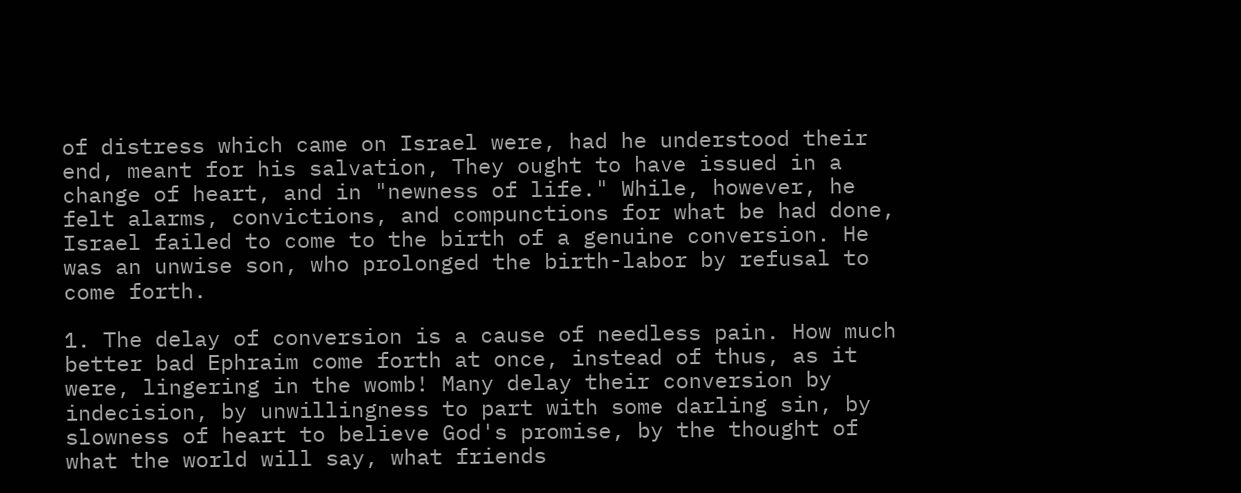of distress which came on Israel were, had he understood their end, meant for his salvation, They ought to have issued in a change of heart, and in "newness of life." While, however, he felt alarms, convictions, and compunctions for what be had done, Israel failed to come to the birth of a genuine conversion. He was an unwise son, who prolonged the birth-labor by refusal to come forth.

1. The delay of conversion is a cause of needless pain. How much better bad Ephraim come forth at once, instead of thus, as it were, lingering in the womb! Many delay their conversion by indecision, by unwillingness to part with some darling sin, by slowness of heart to believe God's promise, by the thought of what the world will say, what friends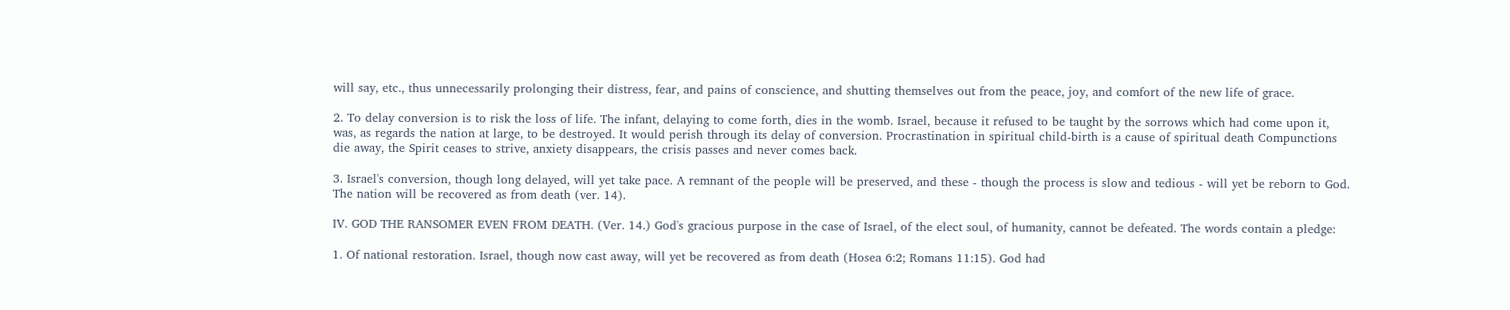will say, etc., thus unnecessarily prolonging their distress, fear, and pains of conscience, and shutting themselves out from the peace, joy, and comfort of the new life of grace.

2. To delay conversion is to risk the loss of life. The infant, delaying to come forth, dies in the womb. Israel, because it refused to be taught by the sorrows which had come upon it, was, as regards the nation at large, to be destroyed. It would perish through its delay of conversion. Procrastination in spiritual child-birth is a cause of spiritual death Compunctions die away, the Spirit ceases to strive, anxiety disappears, the crisis passes and never comes back.

3. Israel's conversion, though long delayed, will yet take pace. A remnant of the people will be preserved, and these - though the process is slow and tedious - will yet be reborn to God. The nation will be recovered as from death (ver. 14).

IV. GOD THE RANSOMER EVEN FROM DEATH. (Ver. 14.) God's gracious purpose in the case of Israel, of the elect soul, of humanity, cannot be defeated. The words contain a pledge:

1. Of national restoration. Israel, though now cast away, will yet be recovered as from death (Hosea 6:2; Romans 11:15). God had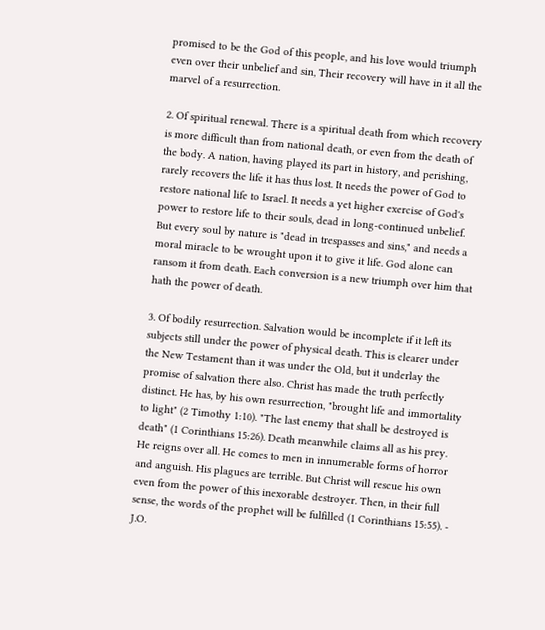promised to be the God of this people, and his love would triumph even over their unbelief and sin, Their recovery will have in it all the marvel of a resurrection.

2. Of spiritual renewal. There is a spiritual death from which recovery is more difficult than from national death, or even from the death of the body. A nation, having played its part in history, and perishing, rarely recovers the life it has thus lost. It needs the power of God to restore national life to Israel. It needs a yet higher exercise of God's power to restore life to their souls, dead in long-continued unbelief. But every soul by nature is "dead in trespasses and sins," and needs a moral miracle to be wrought upon it to give it life. God alone can ransom it from death. Each conversion is a new triumph over him that hath the power of death.

3. Of bodily resurrection. Salvation would be incomplete if it left its subjects still under the power of physical death. This is clearer under the New Testament than it was under the Old, but it underlay the promise of salvation there also. Christ has made the truth perfectly distinct. He has, by his own resurrection, "brought life and immortality to light" (2 Timothy 1:10). "The last enemy that shall be destroyed is death" (1 Corinthians 15:26). Death meanwhile claims all as his prey. He reigns over all. He comes to men in innumerable forms of horror and anguish. His plagues are terrible. But Christ will rescue his own even from the power of this inexorable destroyer. Then, in their full sense, the words of the prophet will be fulfilled (1 Corinthians 15:55). - J.O.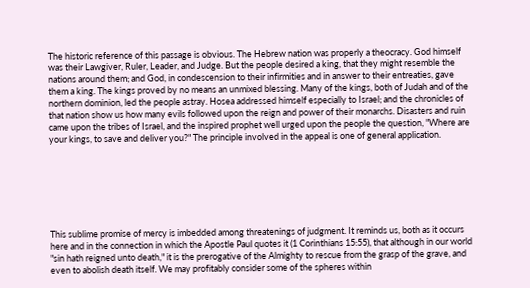The historic reference of this passage is obvious. The Hebrew nation was properly a theocracy. God himself was their Lawgiver, Ruler, Leader, and Judge. But the people desired a king, that they might resemble the nations around them; and God, in condescension to their infirmities and in answer to their entreaties, gave them a king. The kings proved by no means an unmixed blessing. Many of the kings, both of Judah and of the northern dominion, led the people astray. Hosea addressed himself especially to Israel; and the chronicles of that nation show us how many evils followed upon the reign and power of their monarchs. Disasters and ruin came upon the tribes of Israel, and the inspired prophet well urged upon the people the question, "Where are your kings, to save and deliver you?" The principle involved in the appeal is one of general application.







This sublime promise of mercy is imbedded among threatenings of judgment. It reminds us, both as it occurs here and in the connection in which the Apostle Paul quotes it (1 Corinthians 15:55), that although in our world "sin hath reigned unto death," it is the prerogative of the Almighty to rescue from the grasp of the grave, and even to abolish death itself. We may profitably consider some of the spheres within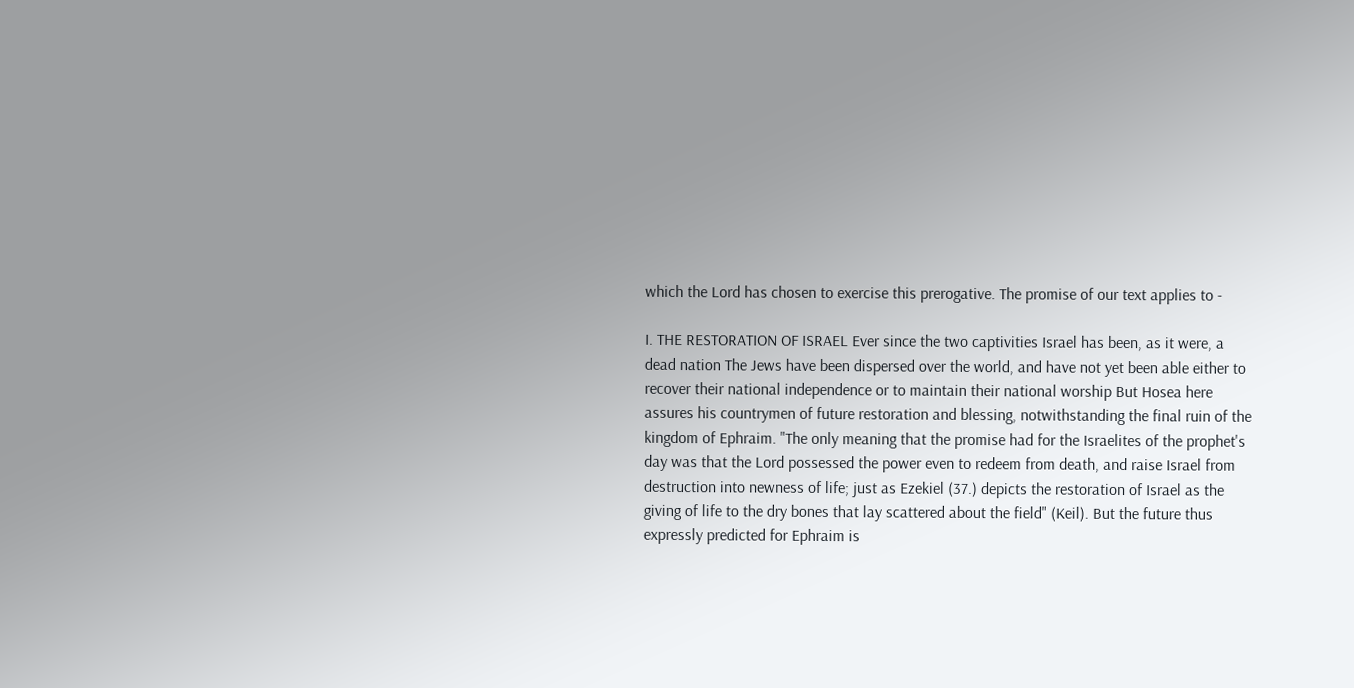which the Lord has chosen to exercise this prerogative. The promise of our text applies to -

I. THE RESTORATION OF ISRAEL Ever since the two captivities Israel has been, as it were, a dead nation The Jews have been dispersed over the world, and have not yet been able either to recover their national independence or to maintain their national worship But Hosea here assures his countrymen of future restoration and blessing, notwithstanding the final ruin of the kingdom of Ephraim. "The only meaning that the promise had for the Israelites of the prophet's day was that the Lord possessed the power even to redeem from death, and raise Israel from destruction into newness of life; just as Ezekiel (37.) depicts the restoration of Israel as the giving of life to the dry bones that lay scattered about the field" (Keil). But the future thus expressly predicted for Ephraim is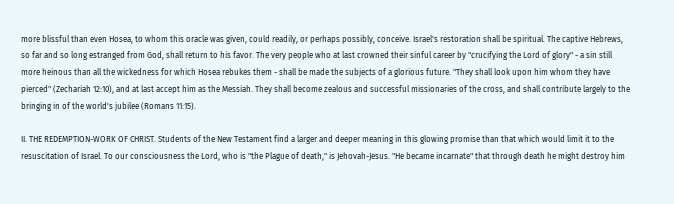more blissful than even Hosea, to whom this oracle was given, could readily, or perhaps possibly, conceive. Israel's restoration shall be spiritual. The captive Hebrews, so far and so long estranged from God, shall return to his favor. The very people who at last crowned their sinful career by "crucifying the Lord of glory" - a sin still more heinous than all the wickedness for which Hosea rebukes them - shall be made the subjects of a glorious future. "They shall look upon him whom they have pierced" (Zechariah 12:10), and at last accept him as the Messiah. They shall become zealous and successful missionaries of the cross, and shall contribute largely to the bringing in of the world's jubilee (Romans 11:15).

II. THE REDEMPTION-WORK OF CHRIST. Students of the New Testament find a larger and deeper meaning in this glowing promise than that which would limit it to the resuscitation of Israel. To our consciousness the Lord, who is "the Plague of death," is Jehovah-Jesus. "He became incarnate" that through death he might destroy him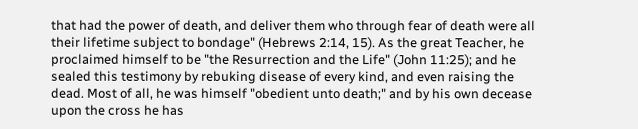that had the power of death, and deliver them who through fear of death were all their lifetime subject to bondage" (Hebrews 2:14, 15). As the great Teacher, he proclaimed himself to be "the Resurrection and the Life" (John 11:25); and he sealed this testimony by rebuking disease of every kind, and even raising the dead. Most of all, he was himself "obedient unto death;" and by his own decease upon the cross he has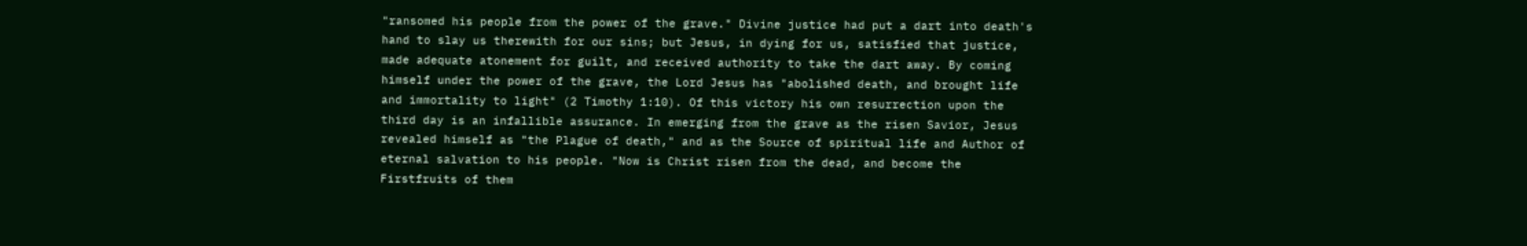"ransomed his people from the power of the grave." Divine justice had put a dart into death's hand to slay us therewith for our sins; but Jesus, in dying for us, satisfied that justice, made adequate atonement for guilt, and received authority to take the dart away. By coming himself under the power of the grave, the Lord Jesus has "abolished death, and brought life and immortality to light" (2 Timothy 1:10). Of this victory his own resurrection upon the third day is an infallible assurance. In emerging from the grave as the risen Savior, Jesus revealed himself as "the Plague of death," and as the Source of spiritual life and Author of eternal salvation to his people. "Now is Christ risen from the dead, and become the Firstfruits of them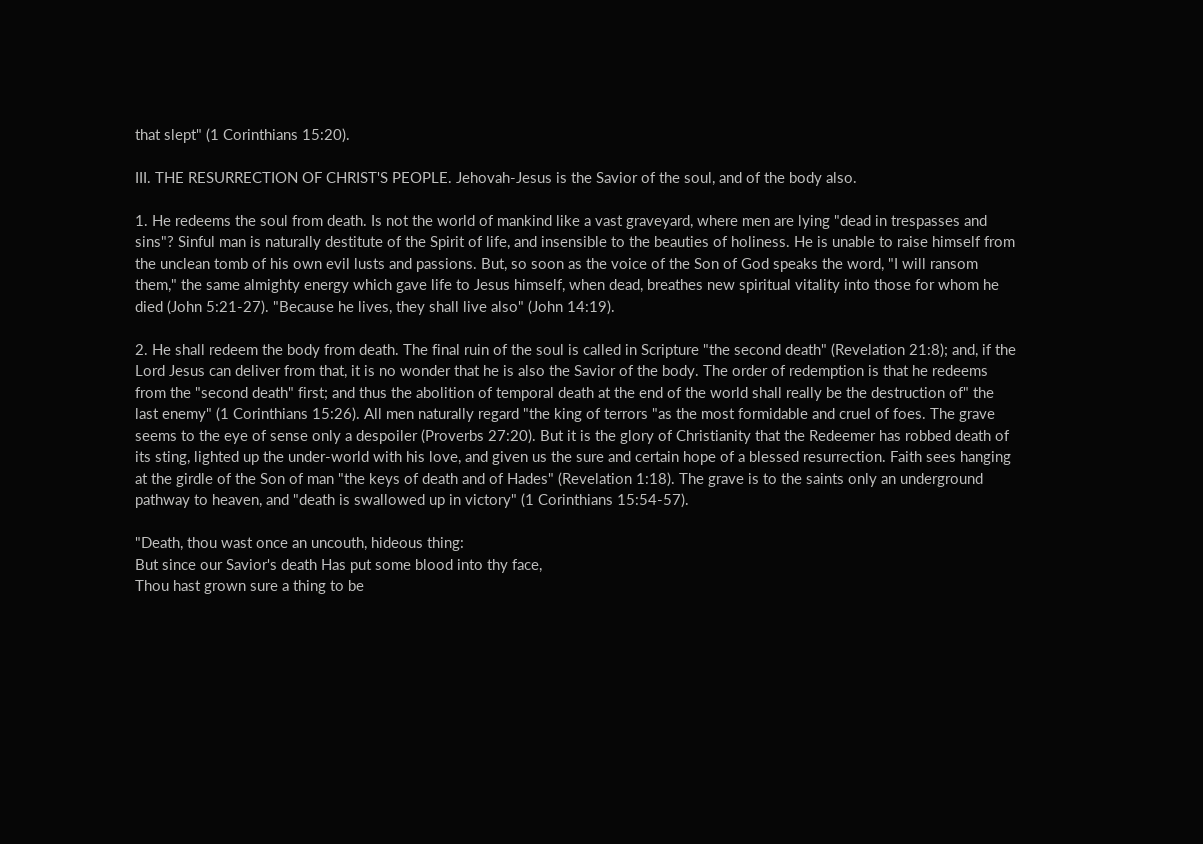that slept" (1 Corinthians 15:20).

III. THE RESURRECTION OF CHRIST'S PEOPLE. Jehovah-Jesus is the Savior of the soul, and of the body also.

1. He redeems the soul from death. Is not the world of mankind like a vast graveyard, where men are lying "dead in trespasses and sins"? Sinful man is naturally destitute of the Spirit of life, and insensible to the beauties of holiness. He is unable to raise himself from the unclean tomb of his own evil lusts and passions. But, so soon as the voice of the Son of God speaks the word, "I will ransom them," the same almighty energy which gave life to Jesus himself, when dead, breathes new spiritual vitality into those for whom he died (John 5:21-27). "Because he lives, they shall live also" (John 14:19).

2. He shall redeem the body from death. The final ruin of the soul is called in Scripture "the second death" (Revelation 21:8); and, if the Lord Jesus can deliver from that, it is no wonder that he is also the Savior of the body. The order of redemption is that he redeems from the "second death" first; and thus the abolition of temporal death at the end of the world shall really be the destruction of" the last enemy" (1 Corinthians 15:26). All men naturally regard "the king of terrors "as the most formidable and cruel of foes. The grave seems to the eye of sense only a despoiler (Proverbs 27:20). But it is the glory of Christianity that the Redeemer has robbed death of its sting, lighted up the under-world with his love, and given us the sure and certain hope of a blessed resurrection. Faith sees hanging at the girdle of the Son of man "the keys of death and of Hades" (Revelation 1:18). The grave is to the saints only an underground pathway to heaven, and "death is swallowed up in victory" (1 Corinthians 15:54-57).

"Death, thou wast once an uncouth, hideous thing:
But since our Savior's death Has put some blood into thy face,
Thou hast grown sure a thing to be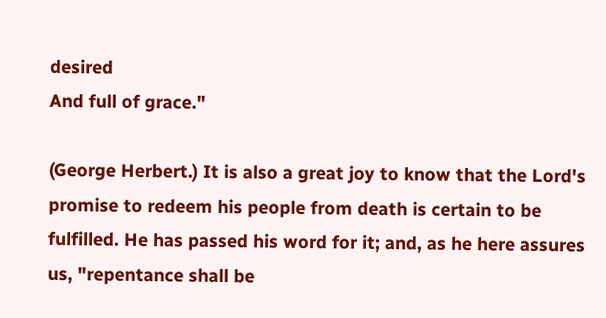desired
And full of grace."

(George Herbert.) It is also a great joy to know that the Lord's promise to redeem his people from death is certain to be fulfilled. He has passed his word for it; and, as he here assures us, "repentance shall be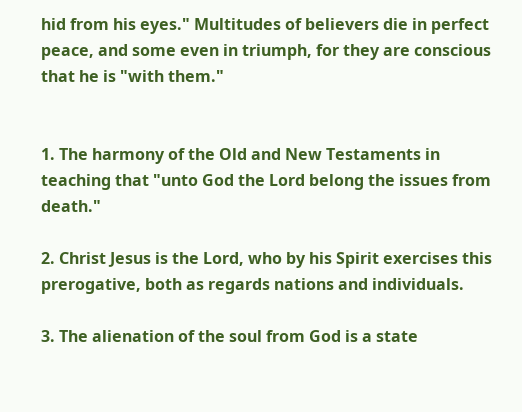hid from his eyes." Multitudes of believers die in perfect peace, and some even in triumph, for they are conscious that he is "with them."


1. The harmony of the Old and New Testaments in teaching that "unto God the Lord belong the issues from death."

2. Christ Jesus is the Lord, who by his Spirit exercises this prerogative, both as regards nations and individuals.

3. The alienation of the soul from God is a state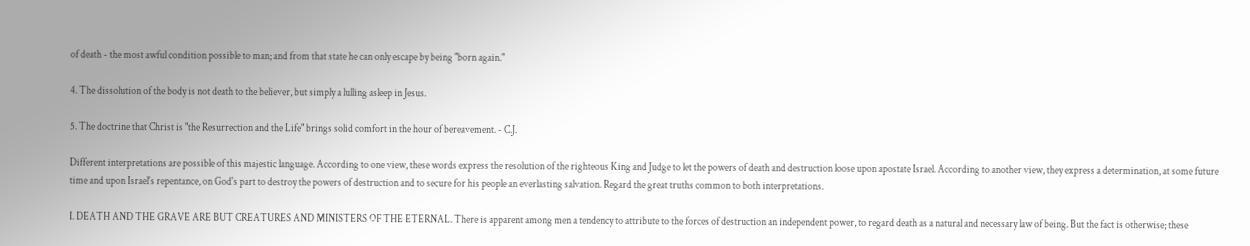of death - the most awful condition possible to man; and from that state he can only escape by being "born again."

4. The dissolution of the body is not death to the believer, but simply a lulling asleep in Jesus.

5. The doctrine that Christ is "the Resurrection and the Life" brings solid comfort in the hour of bereavement. - C.J.

Different interpretations are possible of this majestic language. According to one view, these words express the resolution of the righteous King and Judge to let the powers of death and destruction loose upon apostate Israel. According to another view, they express a determination, at some future time and upon Israel's repentance, on God's part to destroy the powers of destruction and to secure for his people an everlasting salvation. Regard the great truths common to both interpretations.

I. DEATH AND THE GRAVE ARE BUT CREATURES AND MINISTERS OF THE ETERNAL. There is apparent among men a tendency to attribute to the forces of destruction an independent power, to regard death as a natural and necessary law of being. But the fact is otherwise; these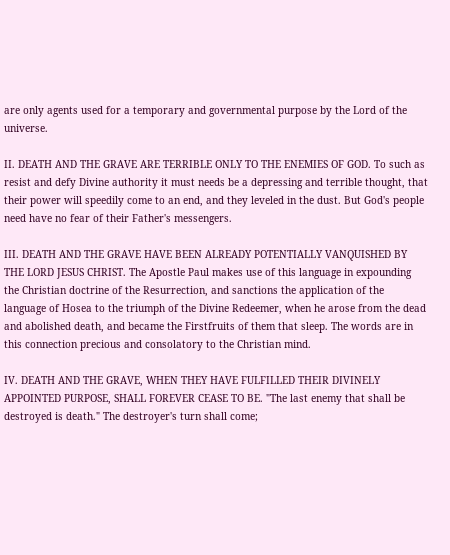are only agents used for a temporary and governmental purpose by the Lord of the universe.

II. DEATH AND THE GRAVE ARE TERRIBLE ONLY TO THE ENEMIES OF GOD. To such as resist and defy Divine authority it must needs be a depressing and terrible thought, that their power will speedily come to an end, and they leveled in the dust. But God's people need have no fear of their Father's messengers.

III. DEATH AND THE GRAVE HAVE BEEN ALREADY POTENTIALLY VANQUISHED BY THE LORD JESUS CHRIST. The Apostle Paul makes use of this language in expounding the Christian doctrine of the Resurrection, and sanctions the application of the language of Hosea to the triumph of the Divine Redeemer, when he arose from the dead and abolished death, and became the Firstfruits of them that sleep. The words are in this connection precious and consolatory to the Christian mind.

IV. DEATH AND THE GRAVE, WHEN THEY HAVE FULFILLED THEIR DIVINELY APPOINTED PURPOSE, SHALL FOREVER CEASE TO BE. "The last enemy that shall be destroyed is death." The destroyer's turn shall come;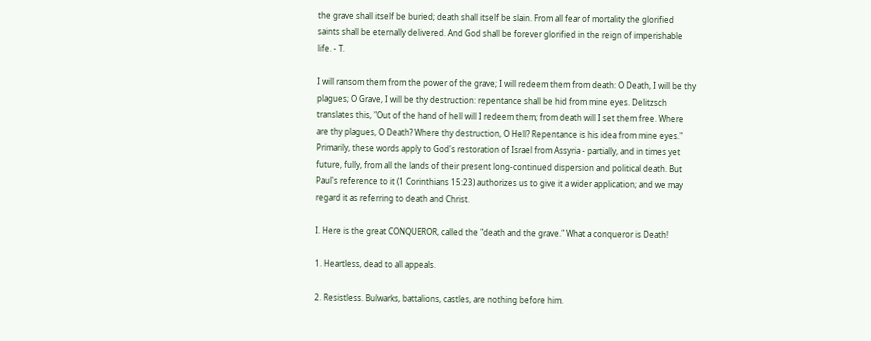the grave shall itself be buried; death shall itself be slain. From all fear of mortality the glorified saints shall be eternally delivered. And God shall be forever glorified in the reign of imperishable life. - T.

I will ransom them from the power of the grave; I will redeem them from death: O Death, I will be thy plagues; O Grave, I will be thy destruction: repentance shall be hid from mine eyes. Delitzsch translates this, "Out of the hand of hell will I redeem them; from death will I set them free. Where are thy plagues, O Death? Where thy destruction, O Hell? Repentance is his idea from mine eyes." Primarily, these words apply to God's restoration of Israel from Assyria - partially, and in times yet future, fully, from all the lands of their present long-continued dispersion and political death. But Paul's reference to it (1 Corinthians 15:23) authorizes us to give it a wider application; and we may regard it as referring to death and Christ.

I. Here is the great CONQUEROR, called the "death and the grave." What a conqueror is Death!

1. Heartless, dead to all appeals.

2. Resistless. Bulwarks, battalions, castles, are nothing before him.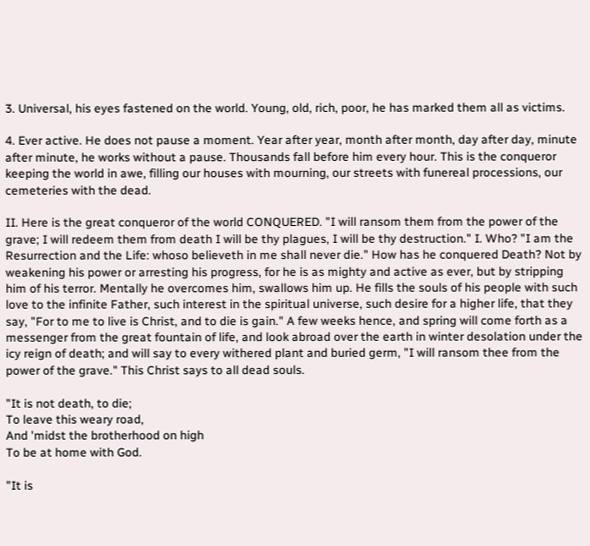3. Universal, his eyes fastened on the world. Young, old, rich, poor, he has marked them all as victims.

4. Ever active. He does not pause a moment. Year after year, month after month, day after day, minute after minute, he works without a pause. Thousands fall before him every hour. This is the conqueror keeping the world in awe, filling our houses with mourning, our streets with funereal processions, our cemeteries with the dead.

II. Here is the great conqueror of the world CONQUERED. "I will ransom them from the power of the grave; I will redeem them from death I will be thy plagues, I will be thy destruction." I. Who? "I am the Resurrection and the Life: whoso believeth in me shall never die." How has he conquered Death? Not by weakening his power or arresting his progress, for he is as mighty and active as ever, but by stripping him of his terror. Mentally he overcomes him, swallows him up. He fills the souls of his people with such love to the infinite Father, such interest in the spiritual universe, such desire for a higher life, that they say, "For to me to live is Christ, and to die is gain." A few weeks hence, and spring will come forth as a messenger from the great fountain of life, and look abroad over the earth in winter desolation under the icy reign of death; and will say to every withered plant and buried germ, "I will ransom thee from the power of the grave." This Christ says to all dead souls.

"It is not death, to die;
To leave this weary road,
And 'midst the brotherhood on high
To be at home with God.

"It is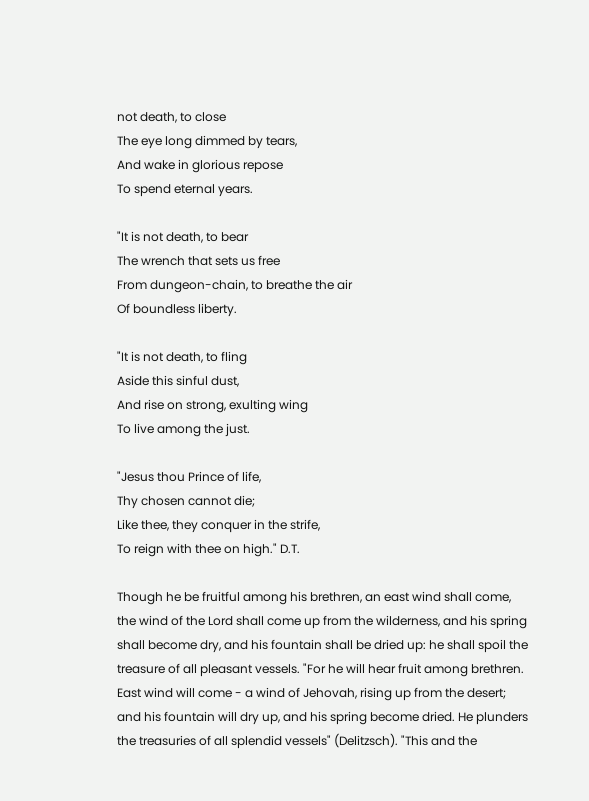not death, to close
The eye long dimmed by tears,
And wake in glorious repose
To spend eternal years.

"It is not death, to bear
The wrench that sets us free
From dungeon-chain, to breathe the air
Of boundless liberty.

"It is not death, to fling
Aside this sinful dust,
And rise on strong, exulting wing
To live among the just.

"Jesus thou Prince of life,
Thy chosen cannot die;
Like thee, they conquer in the strife,
To reign with thee on high." D.T.

Though he be fruitful among his brethren, an east wind shall come, the wind of the Lord shall come up from the wilderness, and his spring shall become dry, and his fountain shall be dried up: he shall spoil the treasure of all pleasant vessels. "For he will hear fruit among brethren. East wind will come - a wind of Jehovah, rising up from the desert; and his fountain will dry up, and his spring become dried. He plunders the treasuries of all splendid vessels" (Delitzsch). "This and the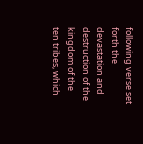following verse set forth the devastation and destruction of the kingdom of the ten tribes, which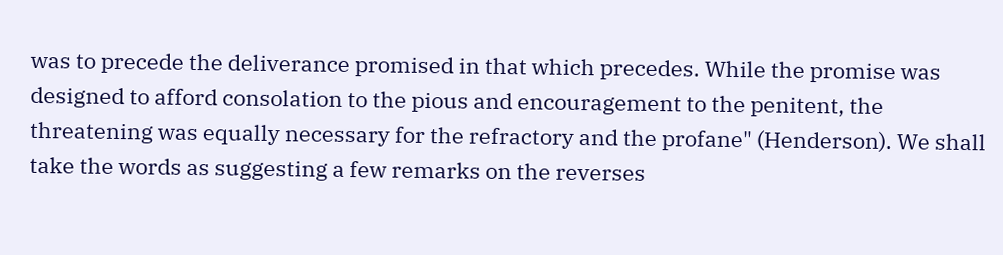was to precede the deliverance promised in that which precedes. While the promise was designed to afford consolation to the pious and encouragement to the penitent, the threatening was equally necessary for the refractory and the profane" (Henderson). We shall take the words as suggesting a few remarks on the reverses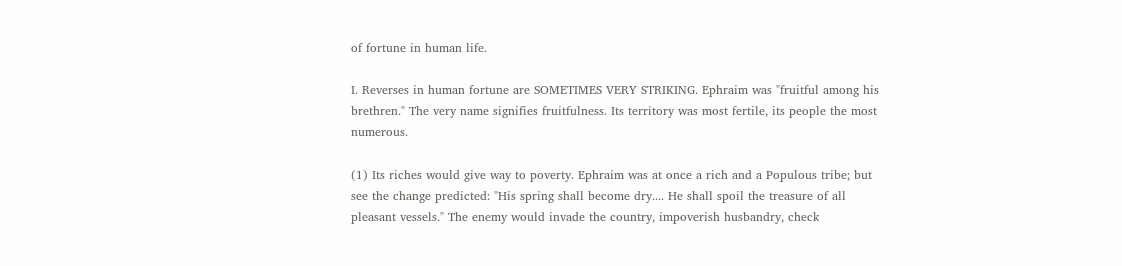of fortune in human life.

I. Reverses in human fortune are SOMETIMES VERY STRIKING. Ephraim was "fruitful among his brethren." The very name signifies fruitfulness. Its territory was most fertile, its people the most numerous.

(1) Its riches would give way to poverty. Ephraim was at once a rich and a Populous tribe; but see the change predicted: "His spring shall become dry.... He shall spoil the treasure of all pleasant vessels." The enemy would invade the country, impoverish husbandry, check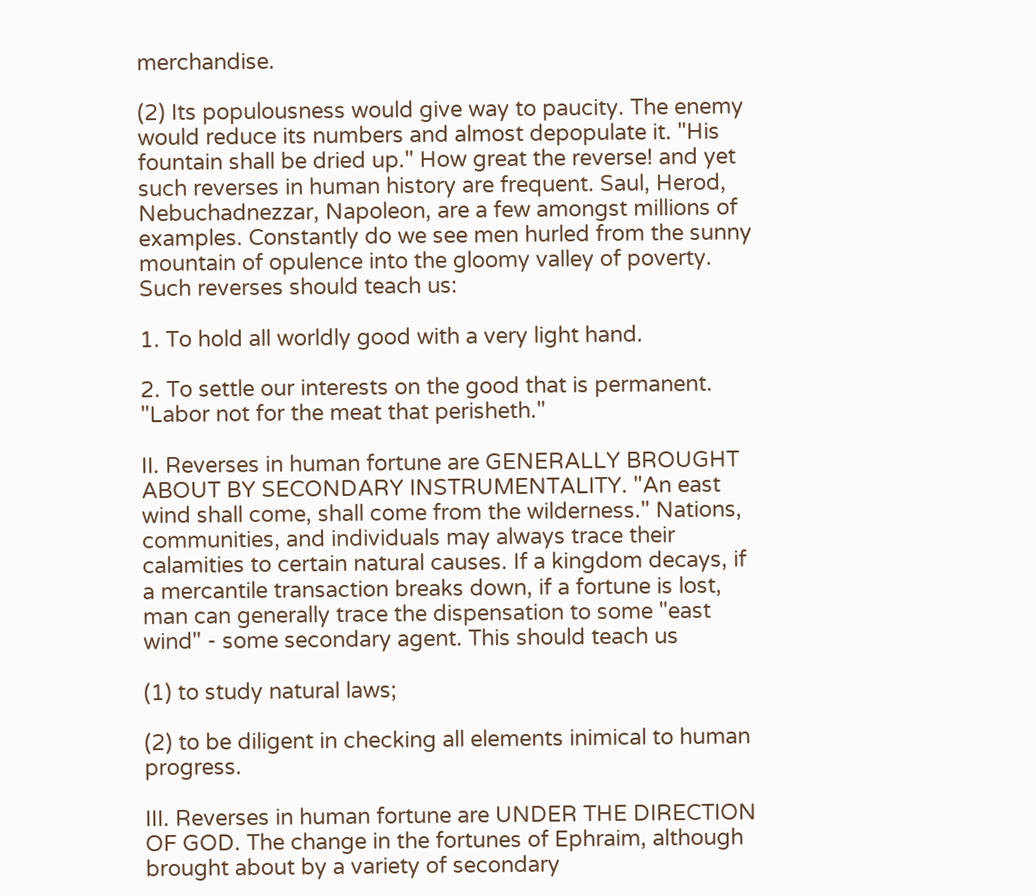merchandise.

(2) Its populousness would give way to paucity. The enemy would reduce its numbers and almost depopulate it. "His fountain shall be dried up." How great the reverse! and yet such reverses in human history are frequent. Saul, Herod, Nebuchadnezzar, Napoleon, are a few amongst millions of examples. Constantly do we see men hurled from the sunny mountain of opulence into the gloomy valley of poverty. Such reverses should teach us:

1. To hold all worldly good with a very light hand.

2. To settle our interests on the good that is permanent. "Labor not for the meat that perisheth."

II. Reverses in human fortune are GENERALLY BROUGHT ABOUT BY SECONDARY INSTRUMENTALITY. "An east wind shall come, shall come from the wilderness." Nations, communities, and individuals may always trace their calamities to certain natural causes. If a kingdom decays, if a mercantile transaction breaks down, if a fortune is lost, man can generally trace the dispensation to some "east wind" - some secondary agent. This should teach us

(1) to study natural laws;

(2) to be diligent in checking all elements inimical to human progress.

III. Reverses in human fortune are UNDER THE DIRECTION OF GOD. The change in the fortunes of Ephraim, although brought about by a variety of secondary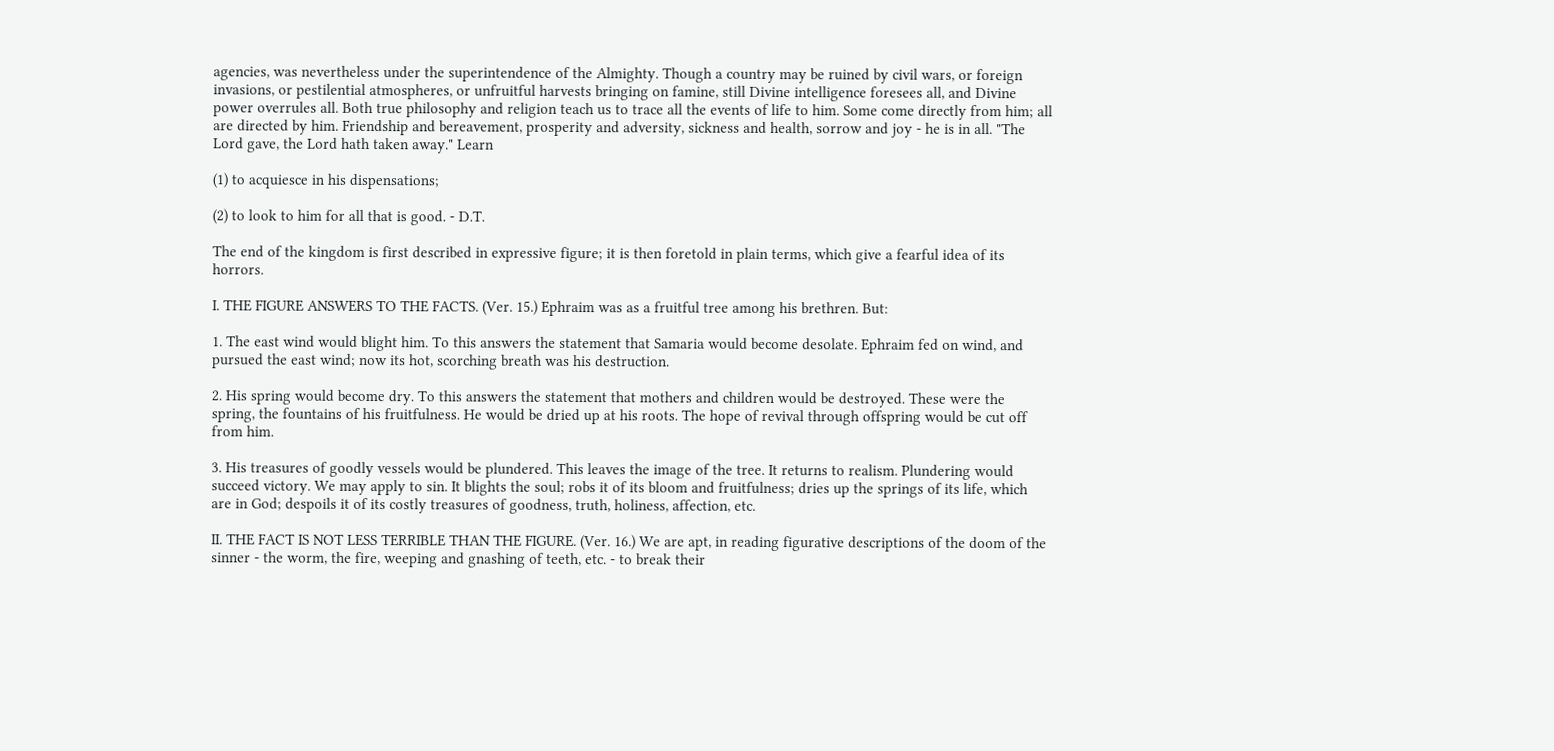agencies, was nevertheless under the superintendence of the Almighty. Though a country may be ruined by civil wars, or foreign invasions, or pestilential atmospheres, or unfruitful harvests bringing on famine, still Divine intelligence foresees all, and Divine power overrules all. Both true philosophy and religion teach us to trace all the events of life to him. Some come directly from him; all are directed by him. Friendship and bereavement, prosperity and adversity, sickness and health, sorrow and joy - he is in all. "The Lord gave, the Lord hath taken away." Learn

(1) to acquiesce in his dispensations;

(2) to look to him for all that is good. - D.T.

The end of the kingdom is first described in expressive figure; it is then foretold in plain terms, which give a fearful idea of its horrors.

I. THE FIGURE ANSWERS TO THE FACTS. (Ver. 15.) Ephraim was as a fruitful tree among his brethren. But:

1. The east wind would blight him. To this answers the statement that Samaria would become desolate. Ephraim fed on wind, and pursued the east wind; now its hot, scorching breath was his destruction.

2. His spring would become dry. To this answers the statement that mothers and children would be destroyed. These were the spring, the fountains of his fruitfulness. He would be dried up at his roots. The hope of revival through offspring would be cut off from him.

3. His treasures of goodly vessels would be plundered. This leaves the image of the tree. It returns to realism. Plundering would succeed victory. We may apply to sin. It blights the soul; robs it of its bloom and fruitfulness; dries up the springs of its life, which are in God; despoils it of its costly treasures of goodness, truth, holiness, affection, etc.

II. THE FACT IS NOT LESS TERRIBLE THAN THE FIGURE. (Ver. 16.) We are apt, in reading figurative descriptions of the doom of the sinner - the worm, the fire, weeping and gnashing of teeth, etc. - to break their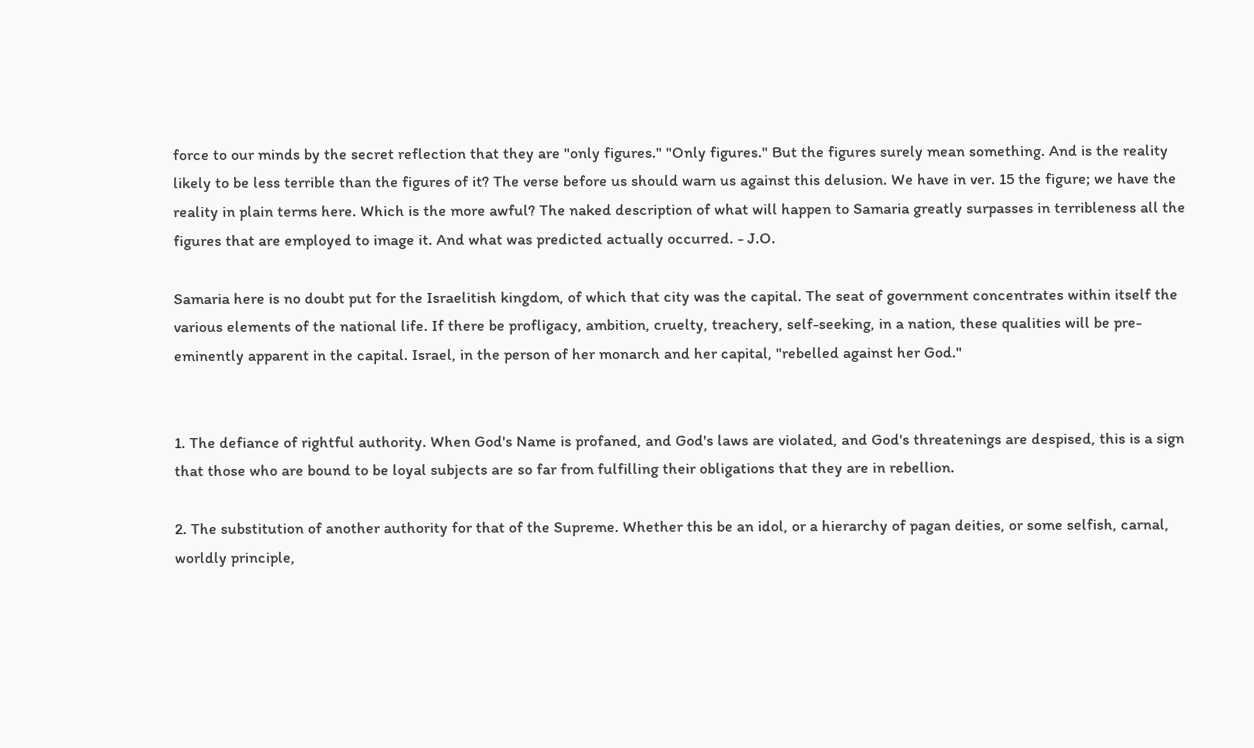force to our minds by the secret reflection that they are "only figures." "Only figures." But the figures surely mean something. And is the reality likely to be less terrible than the figures of it? The verse before us should warn us against this delusion. We have in ver. 15 the figure; we have the reality in plain terms here. Which is the more awful? The naked description of what will happen to Samaria greatly surpasses in terribleness all the figures that are employed to image it. And what was predicted actually occurred. - J.O.

Samaria here is no doubt put for the Israelitish kingdom, of which that city was the capital. The seat of government concentrates within itself the various elements of the national life. If there be profligacy, ambition, cruelty, treachery, self-seeking, in a nation, these qualities will be pre-eminently apparent in the capital. Israel, in the person of her monarch and her capital, "rebelled against her God."


1. The defiance of rightful authority. When God's Name is profaned, and God's laws are violated, and God's threatenings are despised, this is a sign that those who are bound to be loyal subjects are so far from fulfilling their obligations that they are in rebellion.

2. The substitution of another authority for that of the Supreme. Whether this be an idol, or a hierarchy of pagan deities, or some selfish, carnal, worldly principle,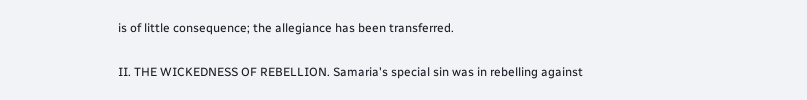is of little consequence; the allegiance has been transferred.

II. THE WICKEDNESS OF REBELLION. Samaria's special sin was in rebelling against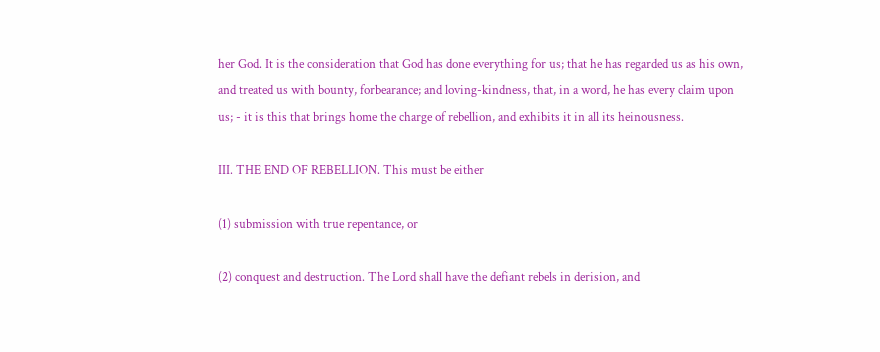her God. It is the consideration that God has done everything for us; that he has regarded us as his own, and treated us with bounty, forbearance; and loving-kindness, that, in a word, he has every claim upon us; - it is this that brings home the charge of rebellion, and exhibits it in all its heinousness.

III. THE END OF REBELLION. This must be either

(1) submission with true repentance, or

(2) conquest and destruction. The Lord shall have the defiant rebels in derision, and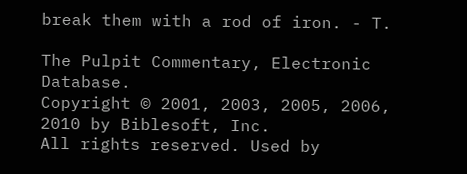break them with a rod of iron. - T.

The Pulpit Commentary, Electronic Database.
Copyright © 2001, 2003, 2005, 2006, 2010 by Biblesoft, Inc.
All rights reserved. Used by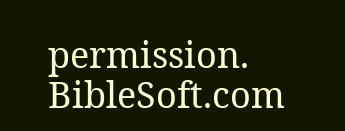permission. BibleSoft.com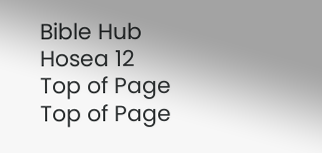Bible Hub
Hosea 12
Top of Page
Top of Page